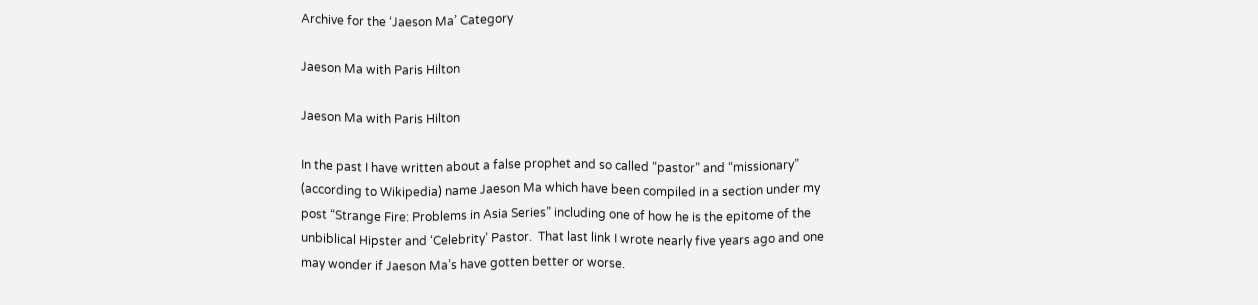Archive for the ‘Jaeson Ma’ Category

Jaeson Ma with Paris Hilton

Jaeson Ma with Paris Hilton

In the past I have written about a false prophet and so called “pastor” and “missionary” (according to Wikipedia) name Jaeson Ma which have been compiled in a section under my post “Strange Fire: Problems in Asia Series” including one of how he is the epitome of the unbiblical Hipster and ‘Celebrity’ Pastor.  That last link I wrote nearly five years ago and one may wonder if Jaeson Ma’s have gotten better or worse.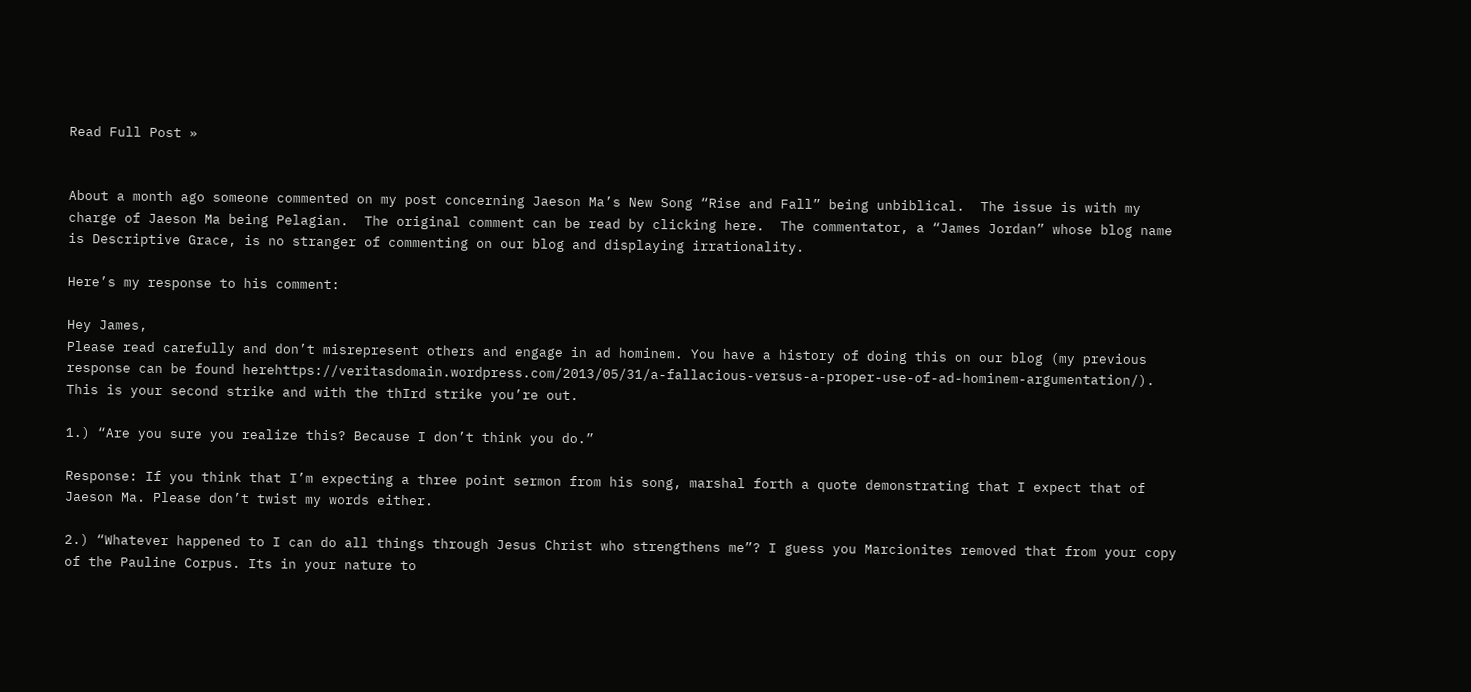Read Full Post »


About a month ago someone commented on my post concerning Jaeson Ma’s New Song “Rise and Fall” being unbiblical.  The issue is with my charge of Jaeson Ma being Pelagian.  The original comment can be read by clicking here.  The commentator, a “James Jordan” whose blog name is Descriptive Grace, is no stranger of commenting on our blog and displaying irrationality.

Here’s my response to his comment:

Hey James,
Please read carefully and don’t misrepresent others and engage in ad hominem. You have a history of doing this on our blog (my previous response can be found herehttps://veritasdomain.wordpress.com/2013/05/31/a-fallacious-versus-a-proper-use-of-ad-hominem-argumentation/). This is your second strike and with the thIrd strike you’re out.

1.) “Are you sure you realize this? Because I don’t think you do.”

Response: If you think that I’m expecting a three point sermon from his song, marshal forth a quote demonstrating that I expect that of Jaeson Ma. Please don’t twist my words either.

2.) “Whatever happened to I can do all things through Jesus Christ who strengthens me”? I guess you Marcionites removed that from your copy of the Pauline Corpus. Its in your nature to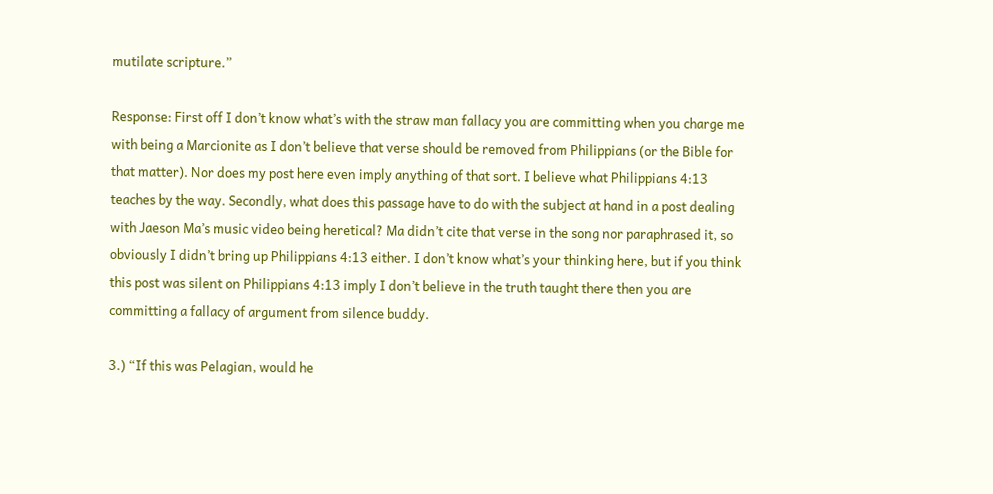mutilate scripture.”

Response: First off I don’t know what’s with the straw man fallacy you are committing when you charge me with being a Marcionite as I don’t believe that verse should be removed from Philippians (or the Bible for that matter). Nor does my post here even imply anything of that sort. I believe what Philippians 4:13 teaches by the way. Secondly, what does this passage have to do with the subject at hand in a post dealing with Jaeson Ma’s music video being heretical? Ma didn’t cite that verse in the song nor paraphrased it, so obviously I didn’t bring up Philippians 4:13 either. I don’t know what’s your thinking here, but if you think this post was silent on Philippians 4:13 imply I don’t believe in the truth taught there then you are committing a fallacy of argument from silence buddy.

3.) “If this was Pelagian, would he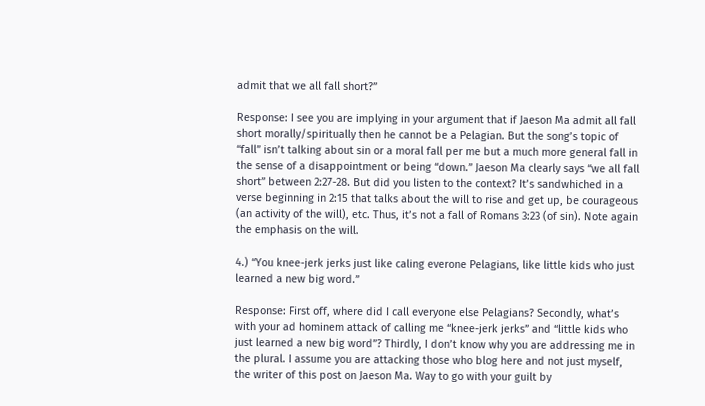admit that we all fall short?”

Response: I see you are implying in your argument that if Jaeson Ma admit all fall short morally/spiritually then he cannot be a Pelagian. But the song’s topic of “fall” isn’t talking about sin or a moral fall per me but a much more general fall in the sense of a disappointment or being “down.” Jaeson Ma clearly says “we all fall short” between 2:27-28. But did you listen to the context? It’s sandwhiched in a verse beginning in 2:15 that talks about the will to rise and get up, be courageous (an activity of the will), etc. Thus, it’s not a fall of Romans 3:23 (of sin). Note again the emphasis on the will.

4.) “You knee-jerk jerks just like caling everone Pelagians, like little kids who just learned a new big word.”

Response: First off, where did I call everyone else Pelagians? Secondly, what’s with your ad hominem attack of calling me “knee-jerk jerks” and “little kids who just learned a new big word”? Thirdly, I don’t know why you are addressing me in the plural. I assume you are attacking those who blog here and not just myself, the writer of this post on Jaeson Ma. Way to go with your guilt by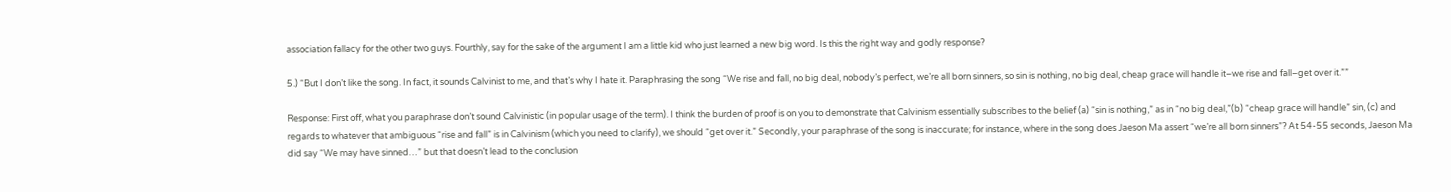association fallacy for the other two guys. Fourthly, say for the sake of the argument I am a little kid who just learned a new big word. Is this the right way and godly response?

5.) “But I don’t like the song. In fact, it sounds Calvinist to me, and that’s why I hate it. Paraphrasing the song “We rise and fall, no big deal, nobody’s perfect, we’re all born sinners, so sin is nothing, no big deal, cheap grace will handle it–we rise and fall–get over it.””

Response: First off, what you paraphrase don’t sound Calvinistic (in popular usage of the term). I think the burden of proof is on you to demonstrate that Calvinism essentially subscribes to the belief (a) “sin is nothing,” as in “no big deal,”(b) “cheap grace will handle” sin, (c) and regards to whatever that ambiguous “rise and fall” is in Calvinism (which you need to clarify), we should “get over it.” Secondly, your paraphrase of the song is inaccurate; for instance, where in the song does Jaeson Ma assert “we’re all born sinners”? At 54-55 seconds, Jaeson Ma did say “We may have sinned…” but that doesn’t lead to the conclusion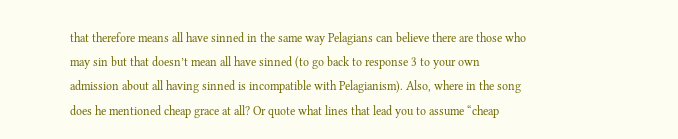that therefore means all have sinned in the same way Pelagians can believe there are those who may sin but that doesn’t mean all have sinned (to go back to response 3 to your own admission about all having sinned is incompatible with Pelagianism). Also, where in the song does he mentioned cheap grace at all? Or quote what lines that lead you to assume “cheap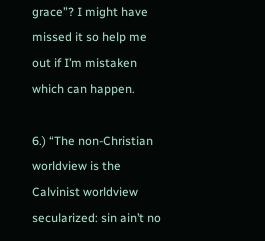grace”? I might have missed it so help me out if I’m mistaken which can happen.

6.) “The non-Christian worldview is the Calvinist worldview secularized: sin ain’t no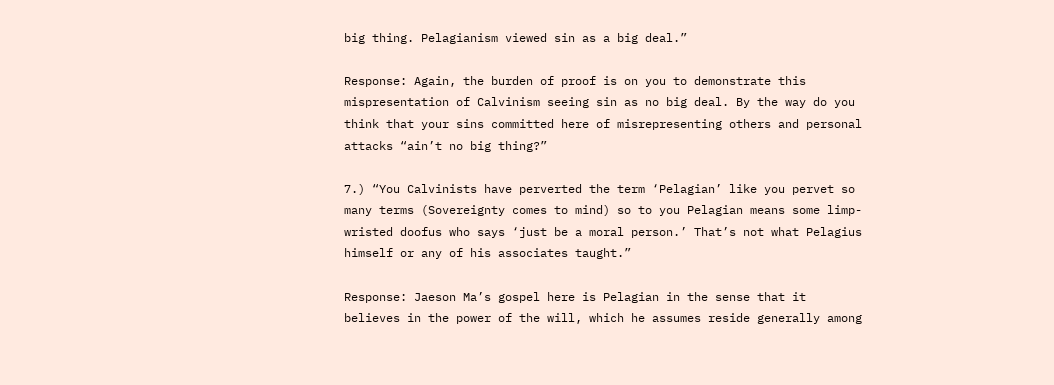big thing. Pelagianism viewed sin as a big deal.”

Response: Again, the burden of proof is on you to demonstrate this mispresentation of Calvinism seeing sin as no big deal. By the way do you think that your sins committed here of misrepresenting others and personal attacks “ain’t no big thing?”

7.) “You Calvinists have perverted the term ‘Pelagian’ like you pervet so many terms (Sovereignty comes to mind) so to you Pelagian means some limp-wristed doofus who says ‘just be a moral person.’ That’s not what Pelagius himself or any of his associates taught.”

Response: Jaeson Ma’s gospel here is Pelagian in the sense that it believes in the power of the will, which he assumes reside generally among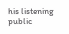his listening public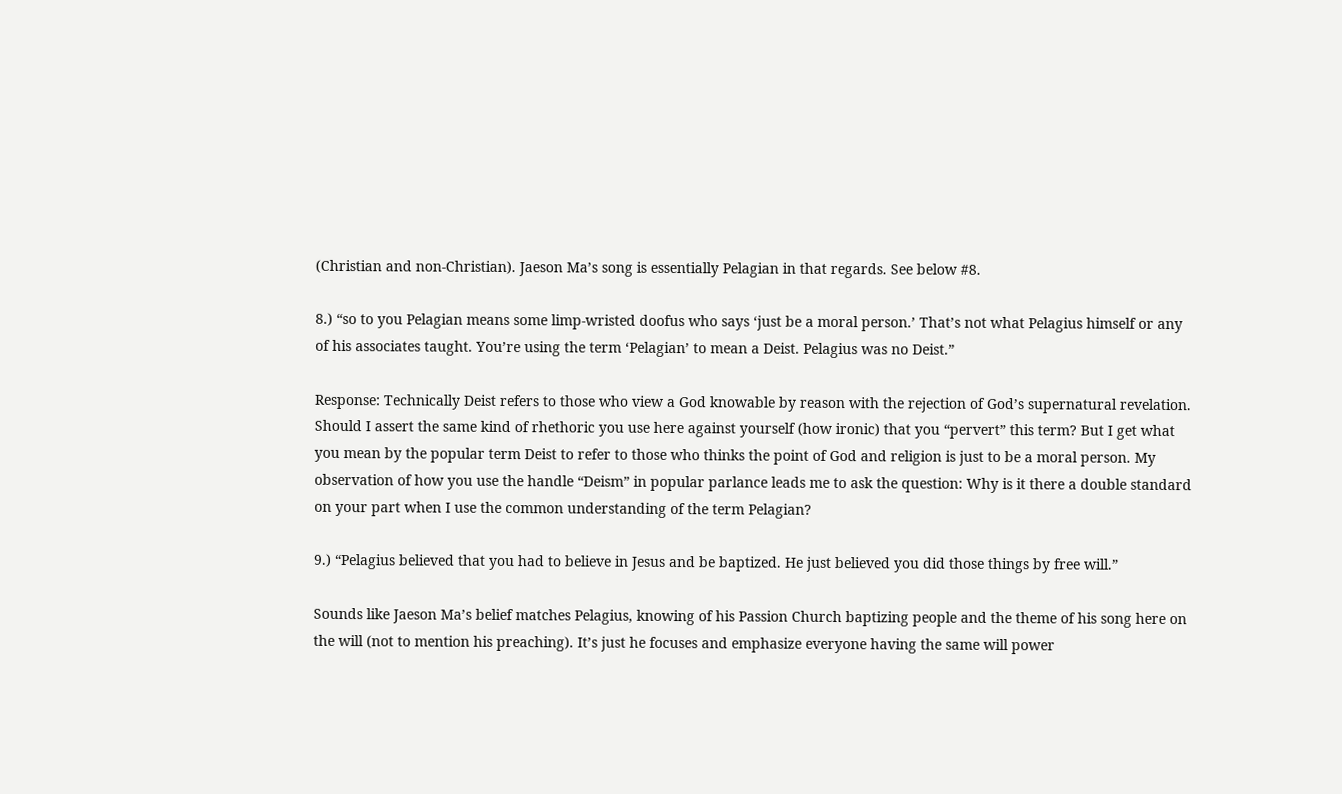(Christian and non-Christian). Jaeson Ma’s song is essentially Pelagian in that regards. See below #8.

8.) “so to you Pelagian means some limp-wristed doofus who says ‘just be a moral person.’ That’s not what Pelagius himself or any of his associates taught. You’re using the term ‘Pelagian’ to mean a Deist. Pelagius was no Deist.”

Response: Technically Deist refers to those who view a God knowable by reason with the rejection of God’s supernatural revelation. Should I assert the same kind of rhethoric you use here against yourself (how ironic) that you “pervert” this term? But I get what you mean by the popular term Deist to refer to those who thinks the point of God and religion is just to be a moral person. My observation of how you use the handle “Deism” in popular parlance leads me to ask the question: Why is it there a double standard on your part when I use the common understanding of the term Pelagian?

9.) “Pelagius believed that you had to believe in Jesus and be baptized. He just believed you did those things by free will.”

Sounds like Jaeson Ma’s belief matches Pelagius, knowing of his Passion Church baptizing people and the theme of his song here on the will (not to mention his preaching). It’s just he focuses and emphasize everyone having the same will power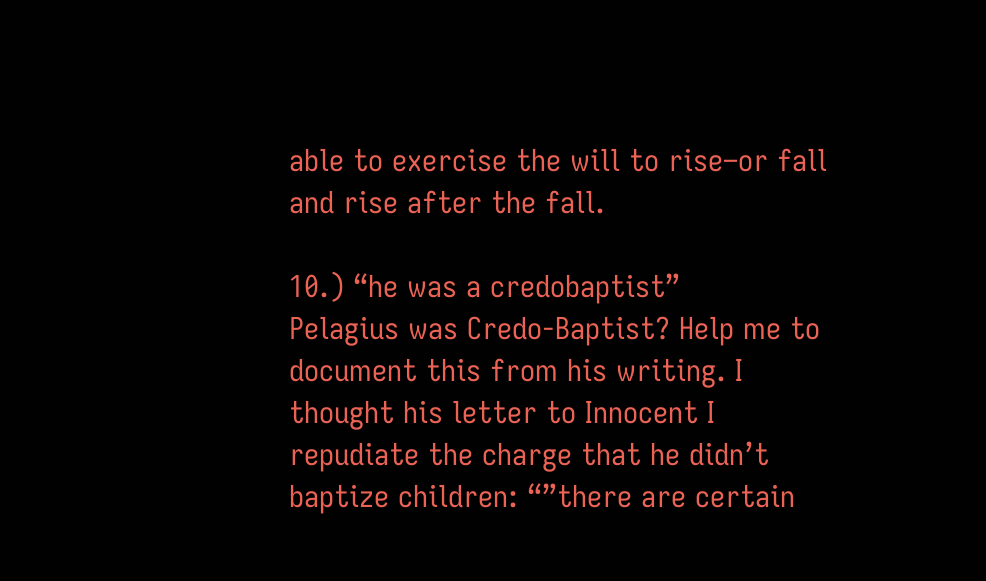able to exercise the will to rise–or fall and rise after the fall.

10.) “he was a credobaptist”
Pelagius was Credo-Baptist? Help me to document this from his writing. I thought his letter to Innocent I repudiate the charge that he didn’t baptize children: “”there are certain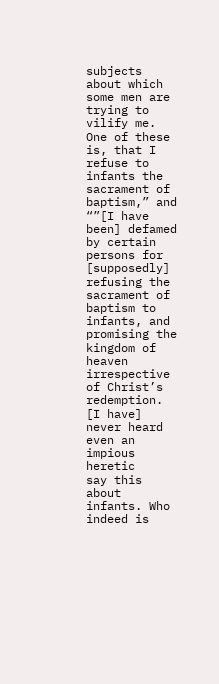subjects about which some men are trying to vilify me. One of these is, that I refuse to infants the
sacrament of baptism,” and “”[I have been] defamed by certain persons for [supposedly] refusing the sacrament of baptism to infants, and
promising the kingdom of heaven irrespective of Christ’s redemption. [I have] never heard even an impious heretic
say this about infants. Who indeed is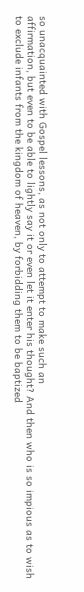so unacquainted with Gospel lessons, as not only to attempt to make such an
affirmation, but even to be able to lightly say it or even let it enter his thought? And then who is so impious as to wish
to exclude infants from the kingdom of heaven, by forbidding them to be baptized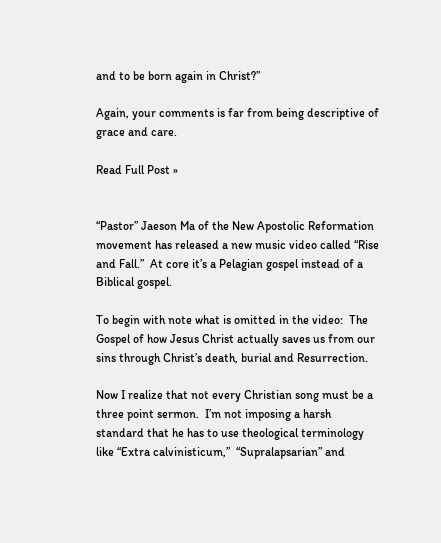and to be born again in Christ?”

Again, your comments is far from being descriptive of grace and care.

Read Full Post »


“Pastor” Jaeson Ma of the New Apostolic Reformation movement has released a new music video called “Rise and Fall.”  At core it’s a Pelagian gospel instead of a Biblical gospel.

To begin with note what is omitted in the video:  The Gospel of how Jesus Christ actually saves us from our sins through Christ’s death, burial and Resurrection.

Now I realize that not every Christian song must be a three point sermon.  I’m not imposing a harsh standard that he has to use theological terminology like “Extra calvinisticum,”  “Supralapsarian” and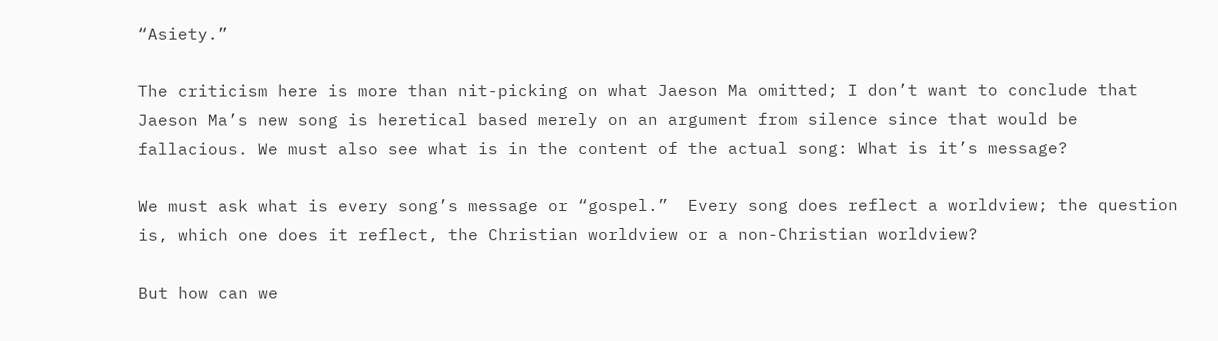“Asiety.”

The criticism here is more than nit-picking on what Jaeson Ma omitted; I don’t want to conclude that Jaeson Ma’s new song is heretical based merely on an argument from silence since that would be fallacious. We must also see what is in the content of the actual song: What is it’s message?

We must ask what is every song’s message or “gospel.”  Every song does reflect a worldview; the question is, which one does it reflect, the Christian worldview or a non-Christian worldview?

But how can we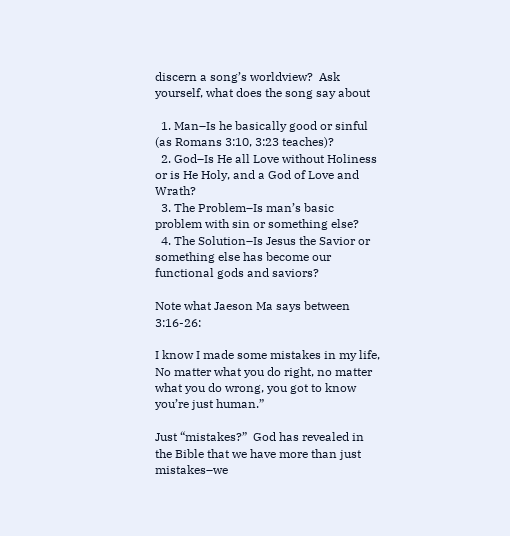discern a song’s worldview?  Ask yourself, what does the song say about

  1. Man–Is he basically good or sinful (as Romans 3:10, 3:23 teaches)?
  2. God–Is He all Love without Holiness or is He Holy, and a God of Love and Wrath?
  3. The Problem–Is man’s basic problem with sin or something else?
  4. The Solution–Is Jesus the Savior or something else has become our functional gods and saviors?

Note what Jaeson Ma says between 3:16-26:

I know I made some mistakes in my life, No matter what you do right, no matter what you do wrong, you got to know you’re just human.”

Just “mistakes?”  God has revealed in the Bible that we have more than just mistakes–we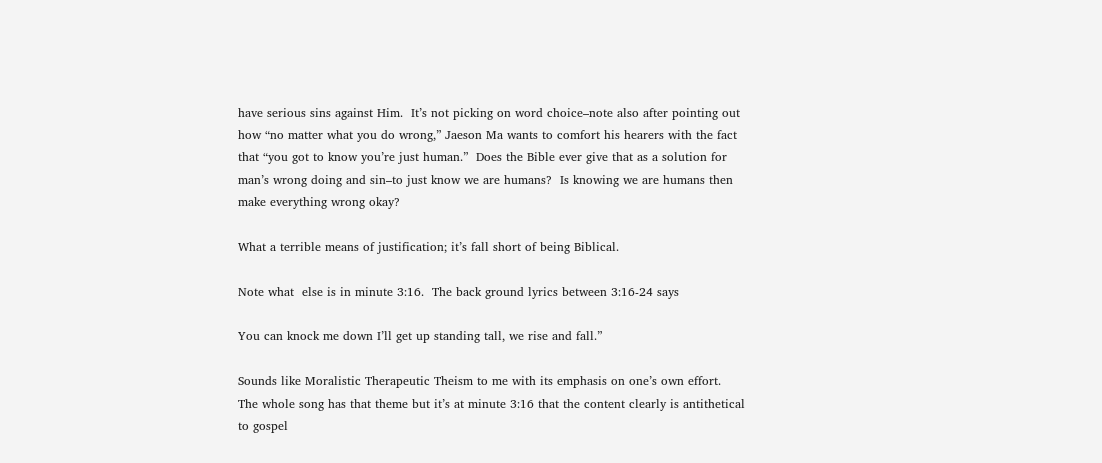have serious sins against Him.  It’s not picking on word choice–note also after pointing out how “no matter what you do wrong,” Jaeson Ma wants to comfort his hearers with the fact that “you got to know you’re just human.”  Does the Bible ever give that as a solution for man’s wrong doing and sin–to just know we are humans?  Is knowing we are humans then make everything wrong okay?

What a terrible means of justification; it’s fall short of being Biblical.

Note what  else is in minute 3:16.  The back ground lyrics between 3:16-24 says

You can knock me down I’ll get up standing tall, we rise and fall.”

Sounds like Moralistic Therapeutic Theism to me with its emphasis on one’s own effort.  The whole song has that theme but it’s at minute 3:16 that the content clearly is antithetical to gospel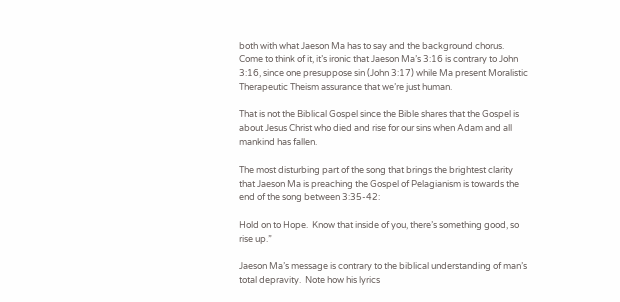both with what Jaeson Ma has to say and the background chorus.  Come to think of it, it’s ironic that Jaeson Ma’s 3:16 is contrary to John 3:16, since one presuppose sin (John 3:17) while Ma present Moralistic Therapeutic Theism assurance that we’re just human.

That is not the Biblical Gospel since the Bible shares that the Gospel is about Jesus Christ who died and rise for our sins when Adam and all mankind has fallen.

The most disturbing part of the song that brings the brightest clarity that Jaeson Ma is preaching the Gospel of Pelagianism is towards the end of the song between 3:35-42:

Hold on to Hope.  Know that inside of you, there’s something good, so rise up.”

Jaeson Ma’s message is contrary to the biblical understanding of man’s total depravity.  Note how his lyrics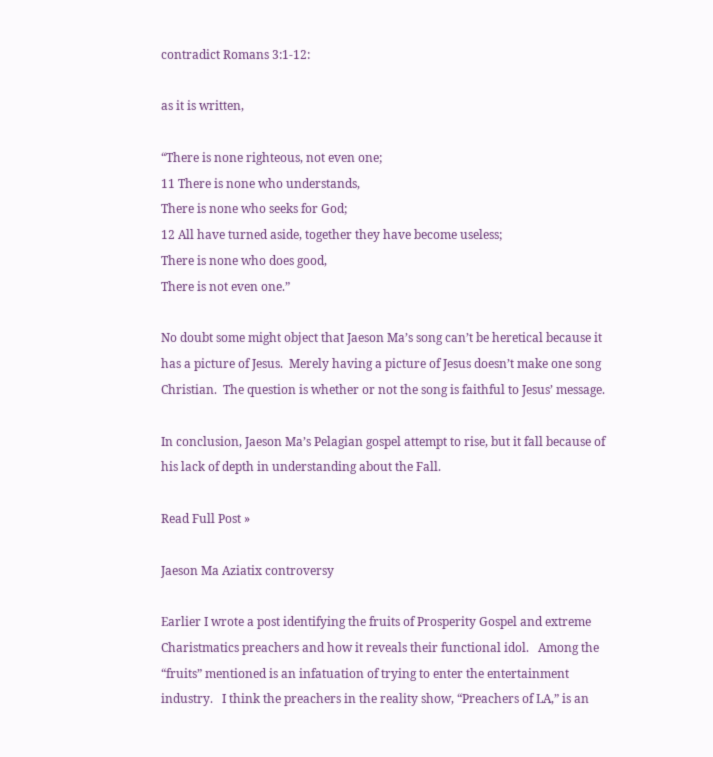contradict Romans 3:1-12:

as it is written,

“There is none righteous, not even one;
11 There is none who understands,
There is none who seeks for God;
12 All have turned aside, together they have become useless;
There is none who does good,
There is not even one.”

No doubt some might object that Jaeson Ma’s song can’t be heretical because it has a picture of Jesus.  Merely having a picture of Jesus doesn’t make one song Christian.  The question is whether or not the song is faithful to Jesus’ message.

In conclusion, Jaeson Ma’s Pelagian gospel attempt to rise, but it fall because of his lack of depth in understanding about the Fall.

Read Full Post »

Jaeson Ma Aziatix controversy

Earlier I wrote a post identifying the fruits of Prosperity Gospel and extreme Charistmatics preachers and how it reveals their functional idol.   Among the “fruits” mentioned is an infatuation of trying to enter the entertainment industry.   I think the preachers in the reality show, “Preachers of LA,” is an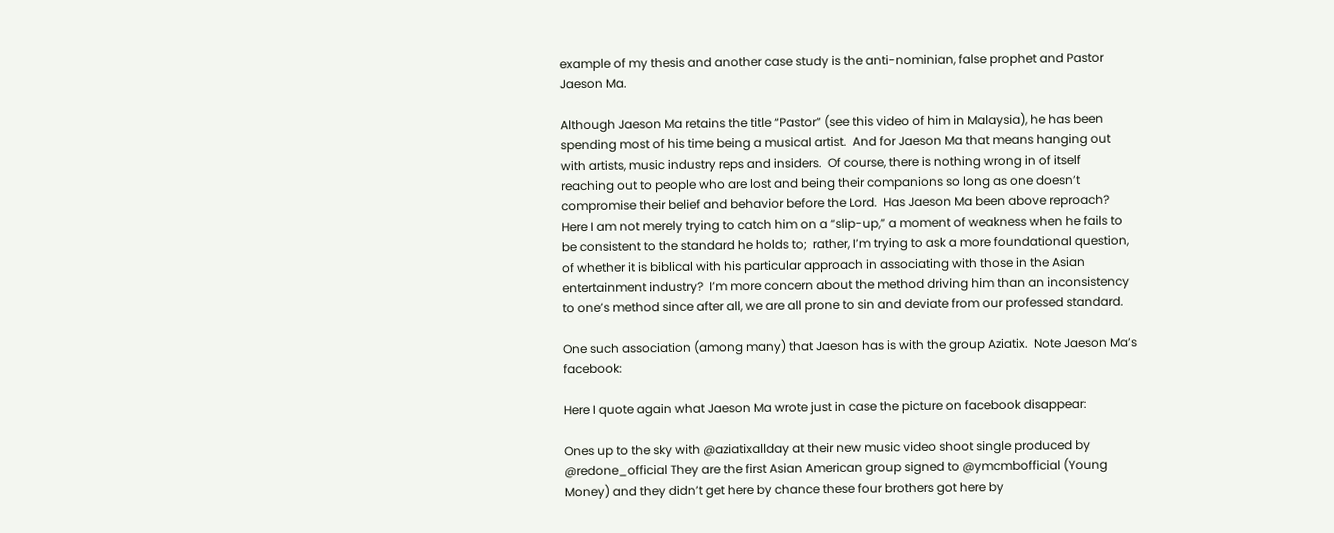example of my thesis and another case study is the anti-nominian, false prophet and Pastor Jaeson Ma.

Although Jaeson Ma retains the title “Pastor” (see this video of him in Malaysia), he has been spending most of his time being a musical artist.  And for Jaeson Ma that means hanging out with artists, music industry reps and insiders.  Of course, there is nothing wrong in of itself reaching out to people who are lost and being their companions so long as one doesn’t compromise their belief and behavior before the Lord.  Has Jaeson Ma been above reproach?  Here I am not merely trying to catch him on a “slip-up,” a moment of weakness when he fails to be consistent to the standard he holds to;  rather, I’m trying to ask a more foundational question, of whether it is biblical with his particular approach in associating with those in the Asian entertainment industry?  I’m more concern about the method driving him than an inconsistency to one’s method since after all, we are all prone to sin and deviate from our professed standard.

One such association (among many) that Jaeson has is with the group Aziatix.  Note Jaeson Ma’s facebook:

Here I quote again what Jaeson Ma wrote just in case the picture on facebook disappear:

Ones up to the sky with @aziatixallday at their new music video shoot single produced by @redone_official They are the first Asian American group signed to @ymcmbofficial (Young Money) and they didn’t get here by chance these four brothers got here by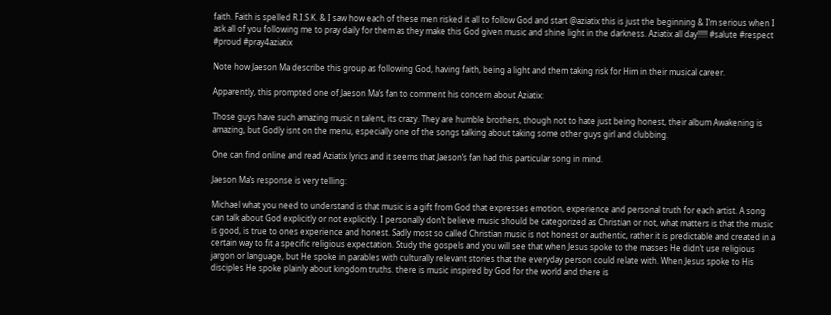faith. Faith is spelled R.I.S.K. & I saw how each of these men risked it all to follow God and start @aziatix this is just the beginning & I’m serious when I ask all of you following me to pray daily for them as they make this God given music and shine light in the darkness. Aziatix all day!!!!! #salute #respect #proud #pray4aziatix

Note how Jaeson Ma describe this group as following God, having faith, being a light and them taking risk for Him in their musical career.

Apparently, this prompted one of Jaeson Ma’s fan to comment his concern about Aziatix:

Those guys have such amazing music n talent, its crazy. They are humble brothers, though not to hate just being honest, their album Awakening is amazing, but Godly isnt on the menu, especially one of the songs talking about taking some other guys girl and clubbing.

One can find online and read Aziatix lyrics and it seems that Jaeson’s fan had this particular song in mind.

Jaeson Ma’s response is very telling:

Michael what you need to understand is that music is a gift from God that expresses emotion, experience and personal truth for each artist. A song can talk about God explicitly or not explicitly. I personally don’t believe music should be categorized as Christian or not, what matters is that the music is good, is true to ones experience and honest. Sadly most so called Christian music is not honest or authentic, rather it is predictable and created in a certain way to fit a specific religious expectation. Study the gospels and you will see that when Jesus spoke to the masses He didn’t use religious jargon or language, but He spoke in parables with culturally relevant stories that the everyday person could relate with. When Jesus spoke to His disciples He spoke plainly about kingdom truths. there is music inspired by God for the world and there is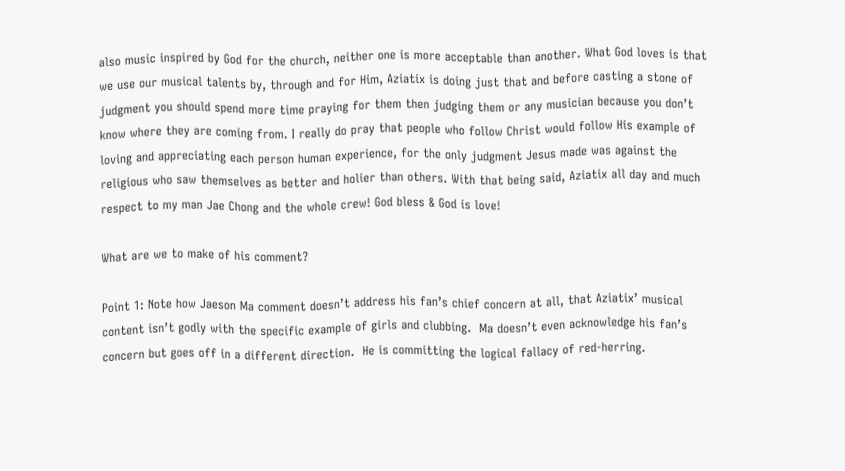also music inspired by God for the church, neither one is more acceptable than another. What God loves is that we use our musical talents by, through and for Him, Aziatix is doing just that and before casting a stone of judgment you should spend more time praying for them then judging them or any musician because you don’t know where they are coming from. I really do pray that people who follow Christ would follow His example of loving and appreciating each person human experience, for the only judgment Jesus made was against the religious who saw themselves as better and holier than others. With that being said, Aziatix all day and much respect to my man Jae Chong and the whole crew! God bless & God is love!

What are we to make of his comment?

Point 1: Note how Jaeson Ma comment doesn’t address his fan’s chief concern at all, that Aziatix’ musical content isn’t godly with the specific example of girls and clubbing.  Ma doesn’t even acknowledge his fan’s concern but goes off in a different direction.  He is committing the logical fallacy of red-herring.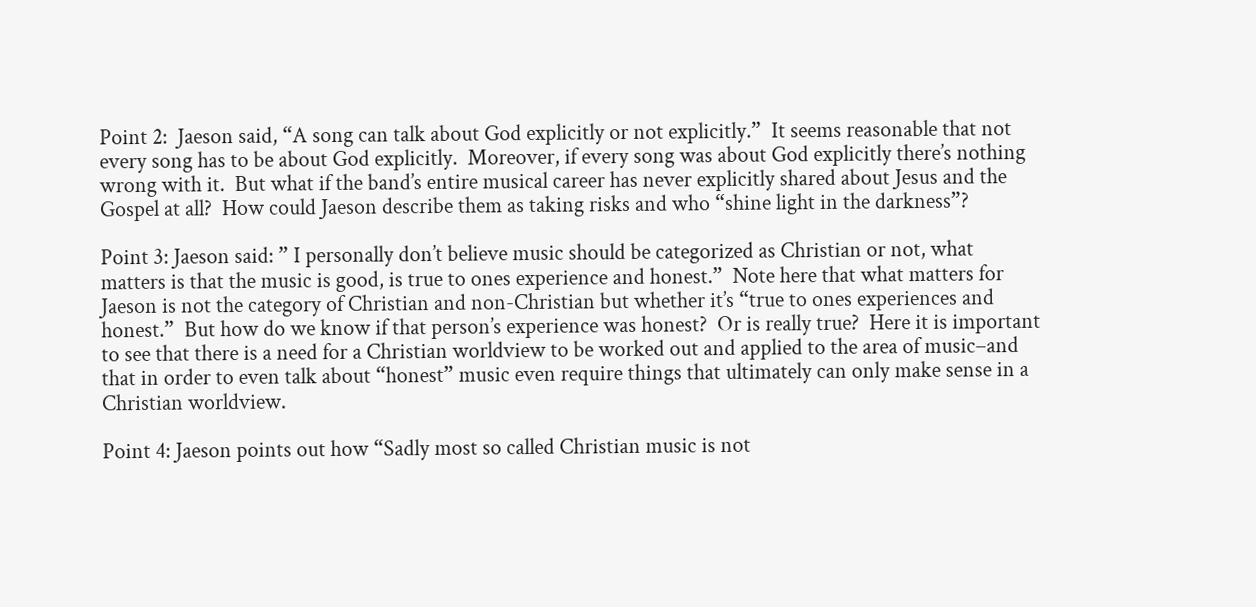Point 2:  Jaeson said, “A song can talk about God explicitly or not explicitly.”  It seems reasonable that not every song has to be about God explicitly.  Moreover, if every song was about God explicitly there’s nothing wrong with it.  But what if the band’s entire musical career has never explicitly shared about Jesus and the Gospel at all?  How could Jaeson describe them as taking risks and who “shine light in the darkness”?

Point 3: Jaeson said: ” I personally don’t believe music should be categorized as Christian or not, what matters is that the music is good, is true to ones experience and honest.”  Note here that what matters for Jaeson is not the category of Christian and non-Christian but whether it’s “true to ones experiences and honest.”  But how do we know if that person’s experience was honest?  Or is really true?  Here it is important to see that there is a need for a Christian worldview to be worked out and applied to the area of music–and that in order to even talk about “honest” music even require things that ultimately can only make sense in a Christian worldview.

Point 4: Jaeson points out how “Sadly most so called Christian music is not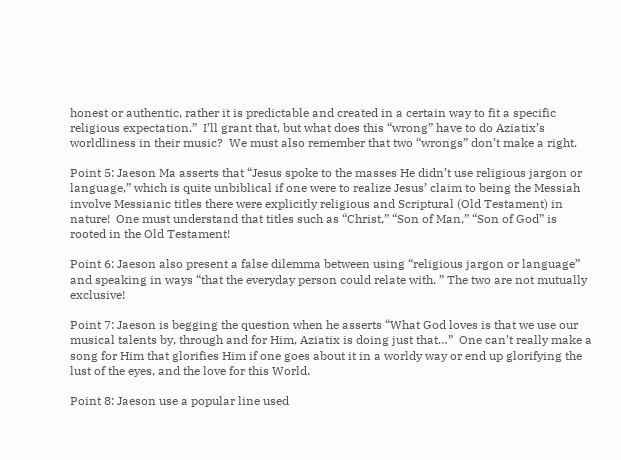honest or authentic, rather it is predictable and created in a certain way to fit a specific religious expectation.”  I’ll grant that, but what does this “wrong” have to do Aziatix’s worldliness in their music?  We must also remember that two “wrongs” don’t make a right.

Point 5: Jaeson Ma asserts that “Jesus spoke to the masses He didn’t use religious jargon or language,” which is quite unbiblical if one were to realize Jesus’ claim to being the Messiah involve Messianic titles there were explicitly religious and Scriptural (Old Testament) in nature!  One must understand that titles such as “Christ,” “Son of Man,” “Son of God” is rooted in the Old Testament!

Point 6: Jaeson also present a false dilemma between using “religious jargon or language” and speaking in ways “that the everyday person could relate with. ” The two are not mutually exclusive!

Point 7: Jaeson is begging the question when he asserts “What God loves is that we use our musical talents by, through and for Him, Aziatix is doing just that…”  One can’t really make a song for Him that glorifies Him if one goes about it in a worldy way or end up glorifying the lust of the eyes, and the love for this World.

Point 8: Jaeson use a popular line used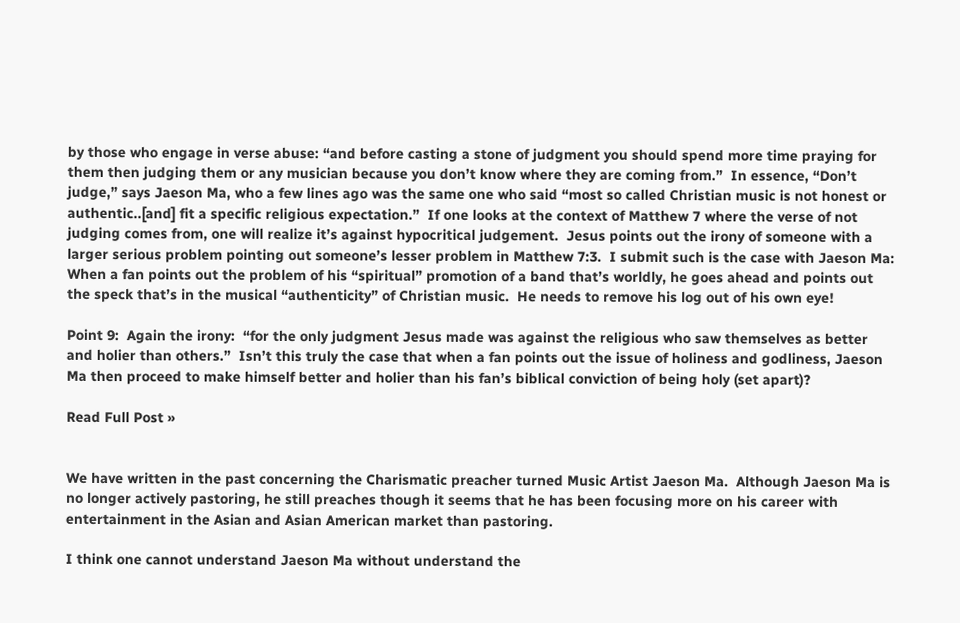by those who engage in verse abuse: “and before casting a stone of judgment you should spend more time praying for them then judging them or any musician because you don’t know where they are coming from.”  In essence, “Don’t judge,” says Jaeson Ma, who a few lines ago was the same one who said “most so called Christian music is not honest or authentic..[and] fit a specific religious expectation.”  If one looks at the context of Matthew 7 where the verse of not judging comes from, one will realize it’s against hypocritical judgement.  Jesus points out the irony of someone with a larger serious problem pointing out someone’s lesser problem in Matthew 7:3.  I submit such is the case with Jaeson Ma: When a fan points out the problem of his “spiritual” promotion of a band that’s worldly, he goes ahead and points out the speck that’s in the musical “authenticity” of Christian music.  He needs to remove his log out of his own eye!

Point 9:  Again the irony:  “for the only judgment Jesus made was against the religious who saw themselves as better and holier than others.”  Isn’t this truly the case that when a fan points out the issue of holiness and godliness, Jaeson Ma then proceed to make himself better and holier than his fan’s biblical conviction of being holy (set apart)?

Read Full Post »


We have written in the past concerning the Charismatic preacher turned Music Artist Jaeson Ma.  Although Jaeson Ma is no longer actively pastoring, he still preaches though it seems that he has been focusing more on his career with entertainment in the Asian and Asian American market than pastoring.

I think one cannot understand Jaeson Ma without understand the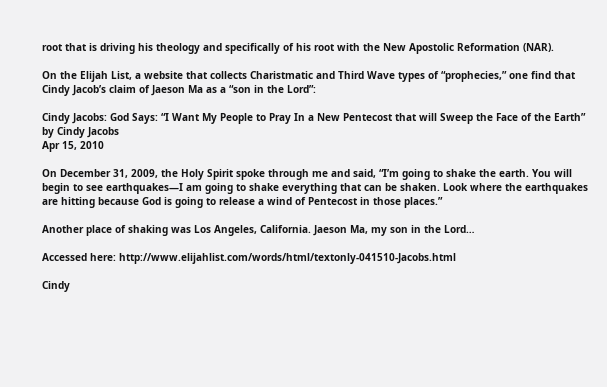root that is driving his theology and specifically of his root with the New Apostolic Reformation (NAR).

On the Elijah List, a website that collects Charistmatic and Third Wave types of “prophecies,” one find that Cindy Jacob’s claim of Jaeson Ma as a “son in the Lord”:

Cindy Jacobs: God Says: “I Want My People to Pray In a New Pentecost that will Sweep the Face of the Earth”
by Cindy Jacobs
Apr 15, 2010

On December 31, 2009, the Holy Spirit spoke through me and said, “I’m going to shake the earth. You will begin to see earthquakes—I am going to shake everything that can be shaken. Look where the earthquakes are hitting because God is going to release a wind of Pentecost in those places.”

Another place of shaking was Los Angeles, California. Jaeson Ma, my son in the Lord…

Accessed here: http://www.elijahlist.com/words/html/textonly-041510-Jacobs.html

Cindy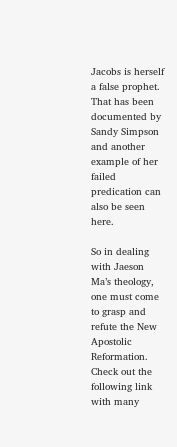Jacobs is herself a false prophet.  That has been documented by Sandy Simpson and another example of her failed predication can also be seen here.

So in dealing with Jaeson Ma’s theology, one must come to grasp and refute the New Apostolic Reformation.  Check out the following link with many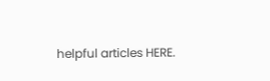helpful articles HERE.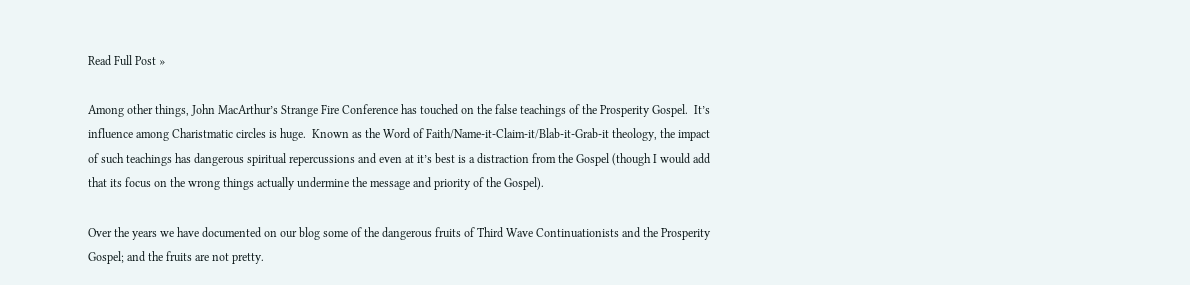Read Full Post »

Among other things, John MacArthur’s Strange Fire Conference has touched on the false teachings of the Prosperity Gospel.  It’s influence among Charistmatic circles is huge.  Known as the Word of Faith/Name-it-Claim-it/Blab-it-Grab-it theology, the impact of such teachings has dangerous spiritual repercussions and even at it’s best is a distraction from the Gospel (though I would add that its focus on the wrong things actually undermine the message and priority of the Gospel).

Over the years we have documented on our blog some of the dangerous fruits of Third Wave Continuationists and the Prosperity Gospel; and the fruits are not pretty.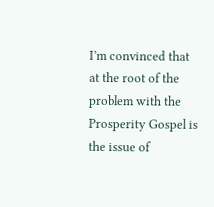I’m convinced that at the root of the problem with the Prosperity Gospel is the issue of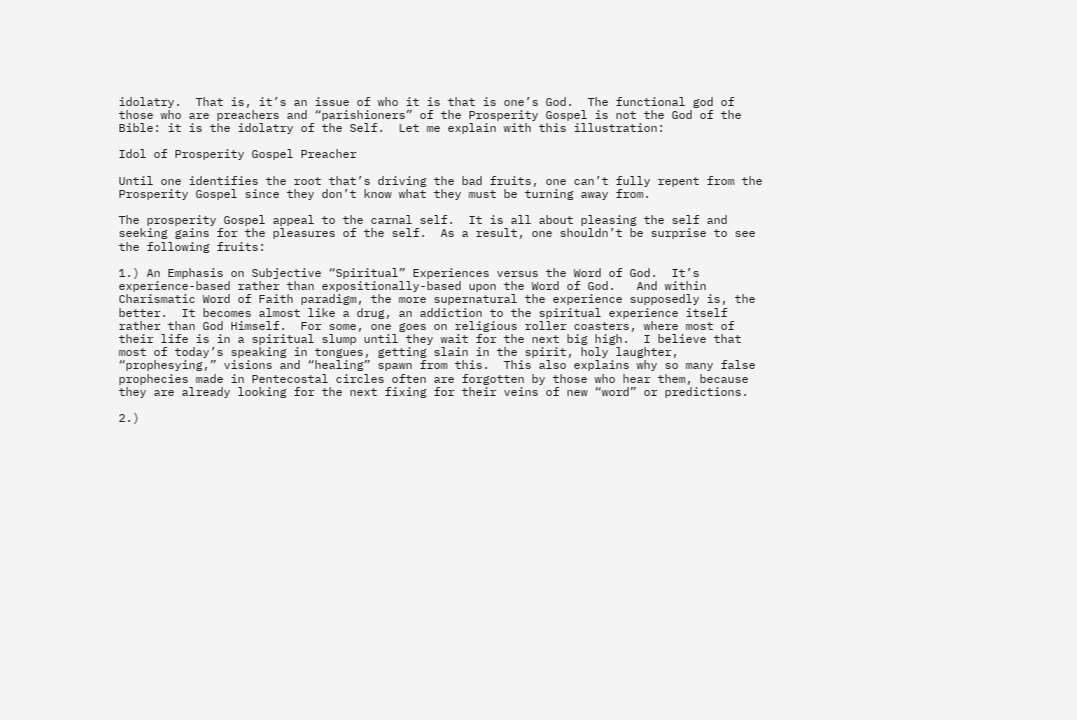idolatry.  That is, it’s an issue of who it is that is one’s God.  The functional god of those who are preachers and “parishioners” of the Prosperity Gospel is not the God of the Bible: it is the idolatry of the Self.  Let me explain with this illustration:

Idol of Prosperity Gospel Preacher

Until one identifies the root that’s driving the bad fruits, one can’t fully repent from the Prosperity Gospel since they don’t know what they must be turning away from.

The prosperity Gospel appeal to the carnal self.  It is all about pleasing the self and seeking gains for the pleasures of the self.  As a result, one shouldn’t be surprise to see the following fruits:

1.) An Emphasis on Subjective “Spiritual” Experiences versus the Word of God.  It’s experience-based rather than expositionally-based upon the Word of God.   And within Charismatic Word of Faith paradigm, the more supernatural the experience supposedly is, the better.  It becomes almost like a drug, an addiction to the spiritual experience itself rather than God Himself.  For some, one goes on religious roller coasters, where most of their life is in a spiritual slump until they wait for the next big high.  I believe that most of today’s speaking in tongues, getting slain in the spirit, holy laughter, “prophesying,” visions and “healing” spawn from this.  This also explains why so many false prophecies made in Pentecostal circles often are forgotten by those who hear them, because they are already looking for the next fixing for their veins of new “word” or predictions.

2.)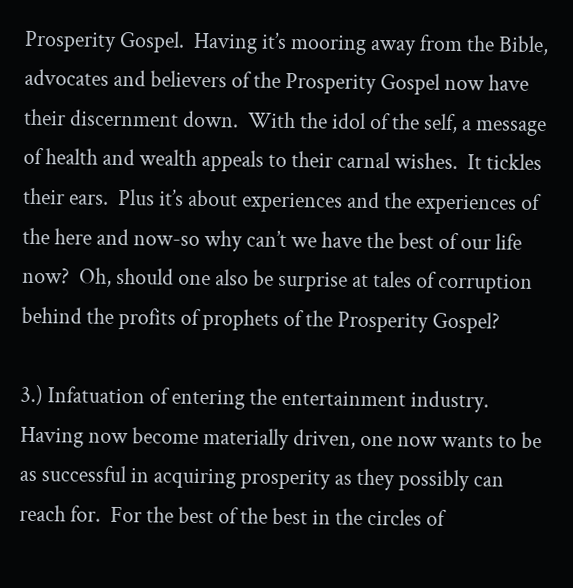Prosperity Gospel.  Having it’s mooring away from the Bible, advocates and believers of the Prosperity Gospel now have their discernment down.  With the idol of the self, a message of health and wealth appeals to their carnal wishes.  It tickles their ears.  Plus it’s about experiences and the experiences of the here and now-so why can’t we have the best of our life now?  Oh, should one also be surprise at tales of corruption behind the profits of prophets of the Prosperity Gospel?

3.) Infatuation of entering the entertainment industry.  Having now become materially driven, one now wants to be as successful in acquiring prosperity as they possibly can reach for.  For the best of the best in the circles of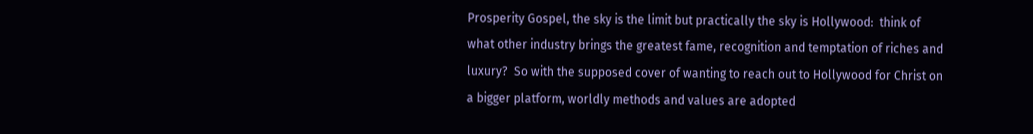Prosperity Gospel, the sky is the limit but practically the sky is Hollywood:  think of what other industry brings the greatest fame, recognition and temptation of riches and luxury?  So with the supposed cover of wanting to reach out to Hollywood for Christ on a bigger platform, worldly methods and values are adopted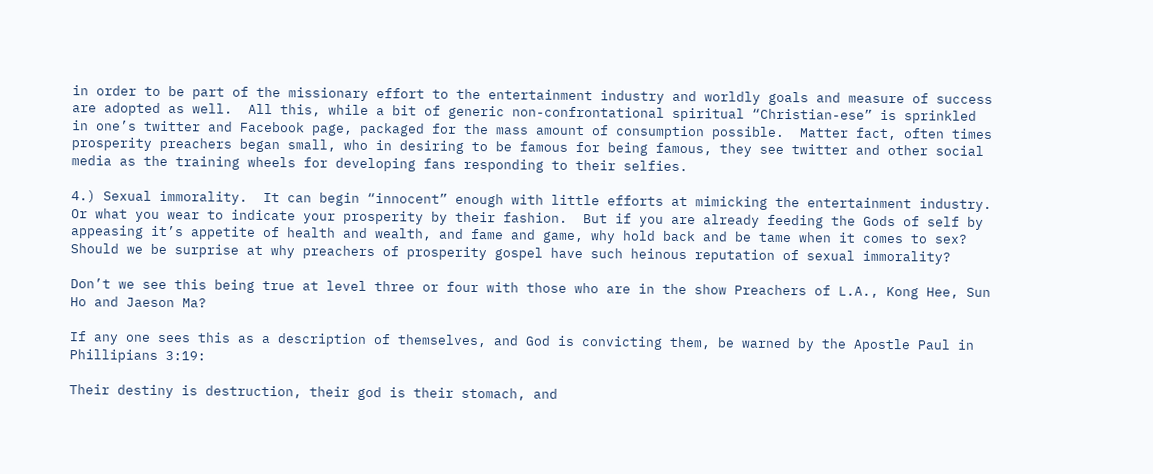in order to be part of the missionary effort to the entertainment industry and worldly goals and measure of success are adopted as well.  All this, while a bit of generic non-confrontational spiritual “Christian-ese” is sprinkled in one’s twitter and Facebook page, packaged for the mass amount of consumption possible.  Matter fact, often times prosperity preachers began small, who in desiring to be famous for being famous, they see twitter and other social media as the training wheels for developing fans responding to their selfies.

4.) Sexual immorality.  It can begin “innocent” enough with little efforts at mimicking the entertainment industry.  Or what you wear to indicate your prosperity by their fashion.  But if you are already feeding the Gods of self by appeasing it’s appetite of health and wealth, and fame and game, why hold back and be tame when it comes to sex?  Should we be surprise at why preachers of prosperity gospel have such heinous reputation of sexual immorality?

Don’t we see this being true at level three or four with those who are in the show Preachers of L.A., Kong Hee, Sun Ho and Jaeson Ma?

If any one sees this as a description of themselves, and God is convicting them, be warned by the Apostle Paul in Phillipians 3:19:

Their destiny is destruction, their god is their stomach, and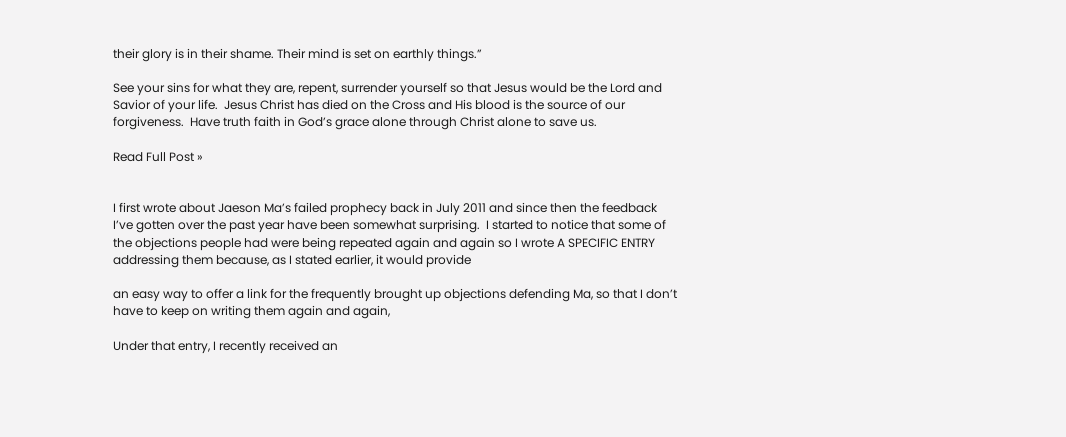their glory is in their shame. Their mind is set on earthly things.”

See your sins for what they are, repent, surrender yourself so that Jesus would be the Lord and Savior of your life.  Jesus Christ has died on the Cross and His blood is the source of our forgiveness.  Have truth faith in God’s grace alone through Christ alone to save us.

Read Full Post »


I first wrote about Jaeson Ma’s failed prophecy back in July 2011 and since then the feedback I’ve gotten over the past year have been somewhat surprising.  I started to notice that some of the objections people had were being repeated again and again so I wrote A SPECIFIC ENTRY  addressing them because, as I stated earlier, it would provide

an easy way to offer a link for the frequently brought up objections defending Ma, so that I don’t have to keep on writing them again and again,

Under that entry, I recently received an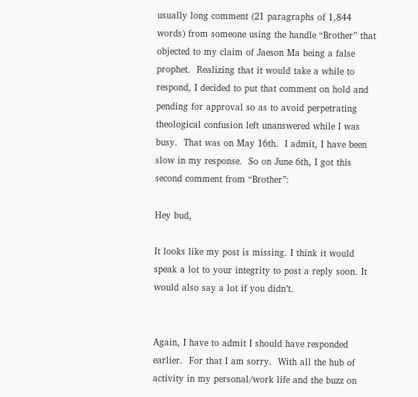usually long comment (21 paragraphs of 1,844 words) from someone using the handle “Brother” that objected to my claim of Jaeson Ma being a false prophet.  Realizing that it would take a while to respond, I decided to put that comment on hold and pending for approval so as to avoid perpetrating theological confusion left unanswered while I was busy.  That was on May 16th.  I admit, I have been slow in my response.  So on June 6th, I got this second comment from “Brother”:

Hey bud,

It looks like my post is missing. I think it would speak a lot to your integrity to post a reply soon. It would also say a lot if you didn’t.


Again, I have to admit I should have responded earlier.  For that I am sorry.  With all the hub of activity in my personal/work life and the buzz on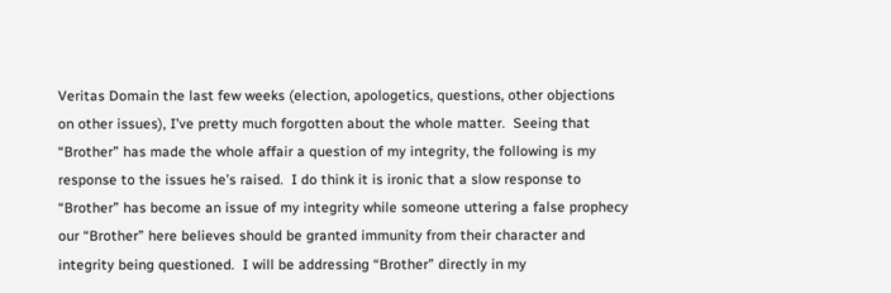Veritas Domain the last few weeks (election, apologetics, questions, other objections on other issues), I’ve pretty much forgotten about the whole matter.  Seeing that “Brother” has made the whole affair a question of my integrity, the following is my response to the issues he’s raised.  I do think it is ironic that a slow response to “Brother” has become an issue of my integrity while someone uttering a false prophecy our “Brother” here believes should be granted immunity from their character and integrity being questioned.  I will be addressing “Brother” directly in my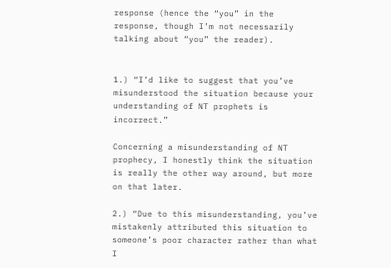response (hence the “you” in the response, though I’m not necessarily talking about “you” the reader).


1.) “I’d like to suggest that you’ve misunderstood the situation because your understanding of NT prophets is incorrect.”

Concerning a misunderstanding of NT prophecy, I honestly think the situation is really the other way around, but more on that later.

2.) “Due to this misunderstanding, you’ve mistakenly attributed this situation to someone’s poor character rather than what I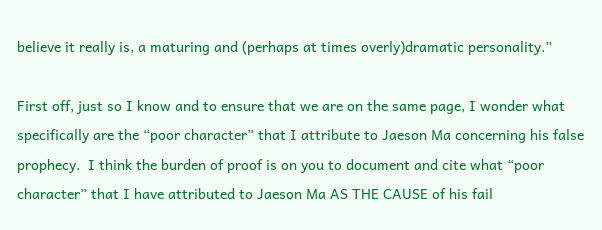believe it really is, a maturing and (perhaps at times overly)dramatic personality.”

First off, just so I know and to ensure that we are on the same page, I wonder what specifically are the “poor character” that I attribute to Jaeson Ma concerning his false prophecy.  I think the burden of proof is on you to document and cite what “poor character” that I have attributed to Jaeson Ma AS THE CAUSE of his fail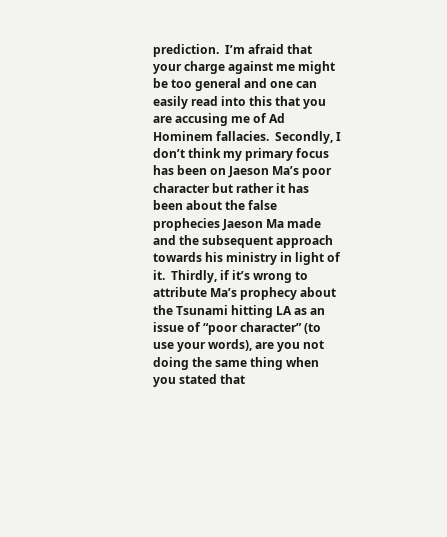prediction.  I’m afraid that your charge against me might be too general and one can easily read into this that you are accusing me of Ad Hominem fallacies.  Secondly, I don’t think my primary focus has been on Jaeson Ma’s poor character but rather it has been about the false prophecies Jaeson Ma made and the subsequent approach towards his ministry in light of it.  Thirdly, if it’s wrong to attribute Ma’s prophecy about the Tsunami hitting LA as an issue of “poor character” (to use your words), are you not doing the same thing when you stated that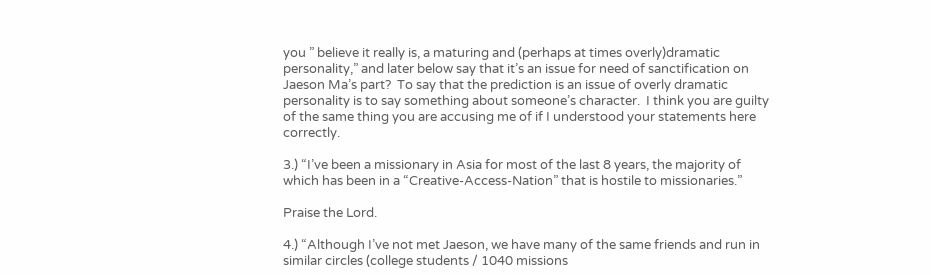you ” believe it really is, a maturing and (perhaps at times overly)dramatic personality,” and later below say that it’s an issue for need of sanctification on Jaeson Ma’s part?  To say that the prediction is an issue of overly dramatic personality is to say something about someone’s character.  I think you are guilty of the same thing you are accusing me of if I understood your statements here correctly.

3.) “I’ve been a missionary in Asia for most of the last 8 years, the majority of which has been in a “Creative-Access-Nation” that is hostile to missionaries.”

Praise the Lord.

4.) “Although I’ve not met Jaeson, we have many of the same friends and run in similar circles (college students / 1040 missions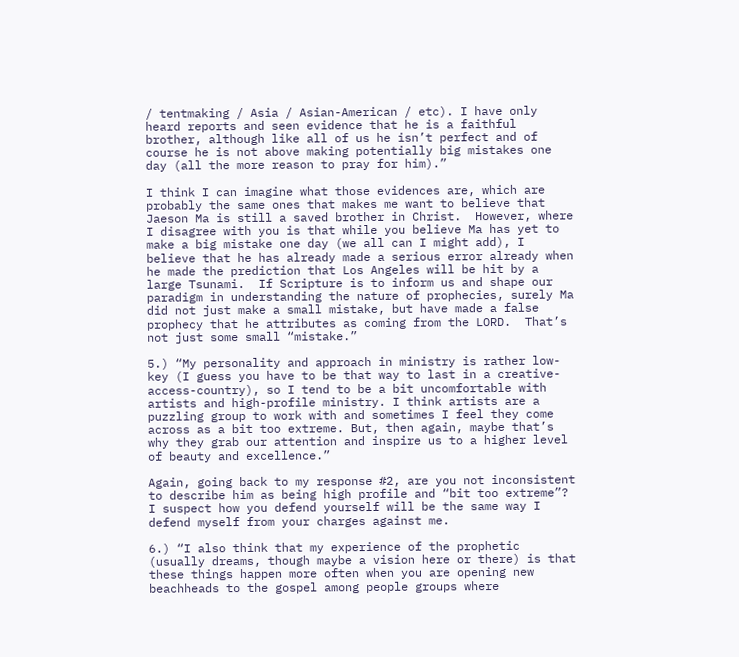/ tentmaking / Asia / Asian-American / etc). I have only heard reports and seen evidence that he is a faithful brother, although like all of us he isn’t perfect and of course he is not above making potentially big mistakes one day (all the more reason to pray for him).”

I think I can imagine what those evidences are, which are probably the same ones that makes me want to believe that Jaeson Ma is still a saved brother in Christ.  However, where I disagree with you is that while you believe Ma has yet to make a big mistake one day (we all can I might add), I believe that he has already made a serious error already when he made the prediction that Los Angeles will be hit by a large Tsunami.  If Scripture is to inform us and shape our paradigm in understanding the nature of prophecies, surely Ma did not just make a small mistake, but have made a false prophecy that he attributes as coming from the LORD.  That’s not just some small “mistake.”

5.) “My personality and approach in ministry is rather low-key (I guess you have to be that way to last in a creative-access-country), so I tend to be a bit uncomfortable with artists and high-profile ministry. I think artists are a puzzling group to work with and sometimes I feel they come across as a bit too extreme. But, then again, maybe that’s why they grab our attention and inspire us to a higher level of beauty and excellence.”

Again, going back to my response #2, are you not inconsistent to describe him as being high profile and “bit too extreme”?  I suspect how you defend yourself will be the same way I defend myself from your charges against me.

6.) “I also think that my experience of the prophetic (usually dreams, though maybe a vision here or there) is that these things happen more often when you are opening new beachheads to the gospel among people groups where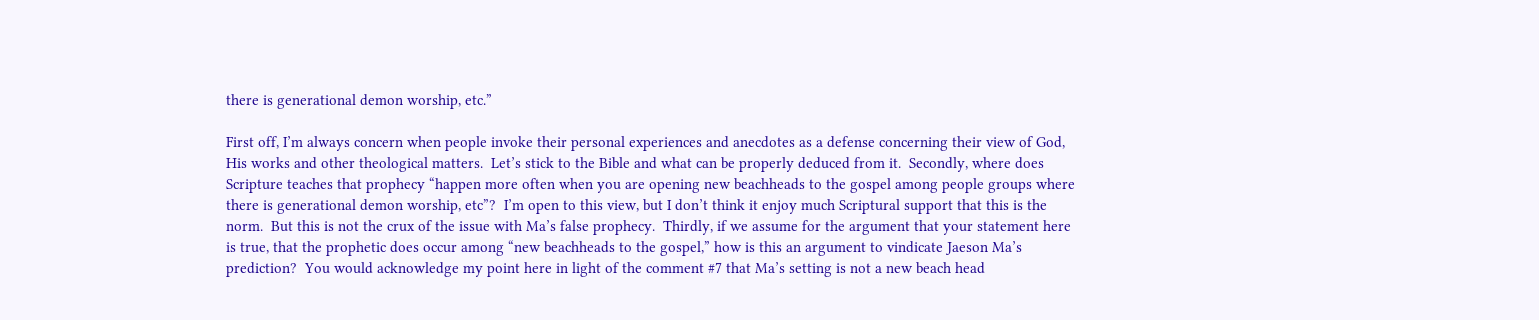there is generational demon worship, etc.”

First off, I’m always concern when people invoke their personal experiences and anecdotes as a defense concerning their view of God, His works and other theological matters.  Let’s stick to the Bible and what can be properly deduced from it.  Secondly, where does Scripture teaches that prophecy “happen more often when you are opening new beachheads to the gospel among people groups where there is generational demon worship, etc”?  I’m open to this view, but I don’t think it enjoy much Scriptural support that this is the norm.  But this is not the crux of the issue with Ma’s false prophecy.  Thirdly, if we assume for the argument that your statement here is true, that the prophetic does occur among “new beachheads to the gospel,” how is this an argument to vindicate Jaeson Ma’s prediction?  You would acknowledge my point here in light of the comment #7 that Ma’s setting is not a new beach head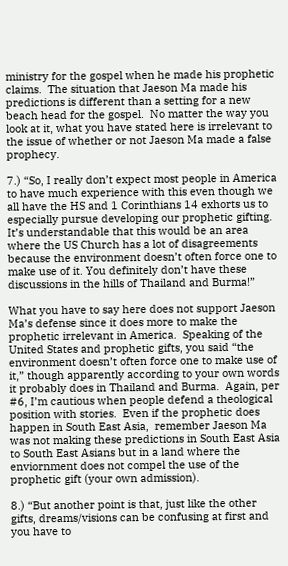ministry for the gospel when he made his prophetic claims.  The situation that Jaeson Ma made his predictions is different than a setting for a new beach head for the gospel.  No matter the way you look at it, what you have stated here is irrelevant to the issue of whether or not Jaeson Ma made a false prophecy.

7.) “So, I really don’t expect most people in America to have much experience with this even though we all have the HS and 1 Corinthians 14 exhorts us to especially pursue developing our prophetic gifting. It’s understandable that this would be an area where the US Church has a lot of disagreements because the environment doesn’t often force one to make use of it. You definitely don’t have these discussions in the hills of Thailand and Burma!”

What you have to say here does not support Jaeson Ma’s defense since it does more to make the prophetic irrelevant in America.  Speaking of the United States and prophetic gifts, you said “the environment doesn’t often force one to make use of it,” though apparently according to your own words it probably does in Thailand and Burma.  Again, per #6, I’m cautious when people defend a theological position with stories.  Even if the prophetic does happen in South East Asia,  remember Jaeson Ma was not making these predictions in South East Asia to South East Asians but in a land where the enviornment does not compel the use of the prophetic gift (your own admission).

8.) “But another point is that, just like the other gifts, dreams/visions can be confusing at first and you have to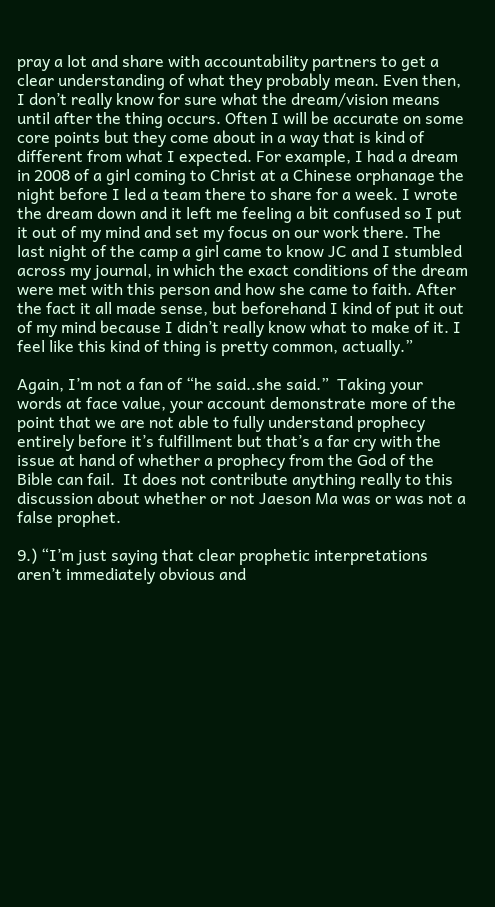pray a lot and share with accountability partners to get a clear understanding of what they probably mean. Even then, I don’t really know for sure what the dream/vision means until after the thing occurs. Often I will be accurate on some core points but they come about in a way that is kind of different from what I expected. For example, I had a dream in 2008 of a girl coming to Christ at a Chinese orphanage the night before I led a team there to share for a week. I wrote the dream down and it left me feeling a bit confused so I put it out of my mind and set my focus on our work there. The last night of the camp a girl came to know JC and I stumbled across my journal, in which the exact conditions of the dream were met with this person and how she came to faith. After the fact it all made sense, but beforehand I kind of put it out of my mind because I didn’t really know what to make of it. I feel like this kind of thing is pretty common, actually.”

Again, I’m not a fan of “he said..she said.”  Taking your words at face value, your account demonstrate more of the point that we are not able to fully understand prophecy entirely before it’s fulfillment but that’s a far cry with the issue at hand of whether a prophecy from the God of the Bible can fail.  It does not contribute anything really to this discussion about whether or not Jaeson Ma was or was not a false prophet.

9.) “I’m just saying that clear prophetic interpretations aren’t immediately obvious and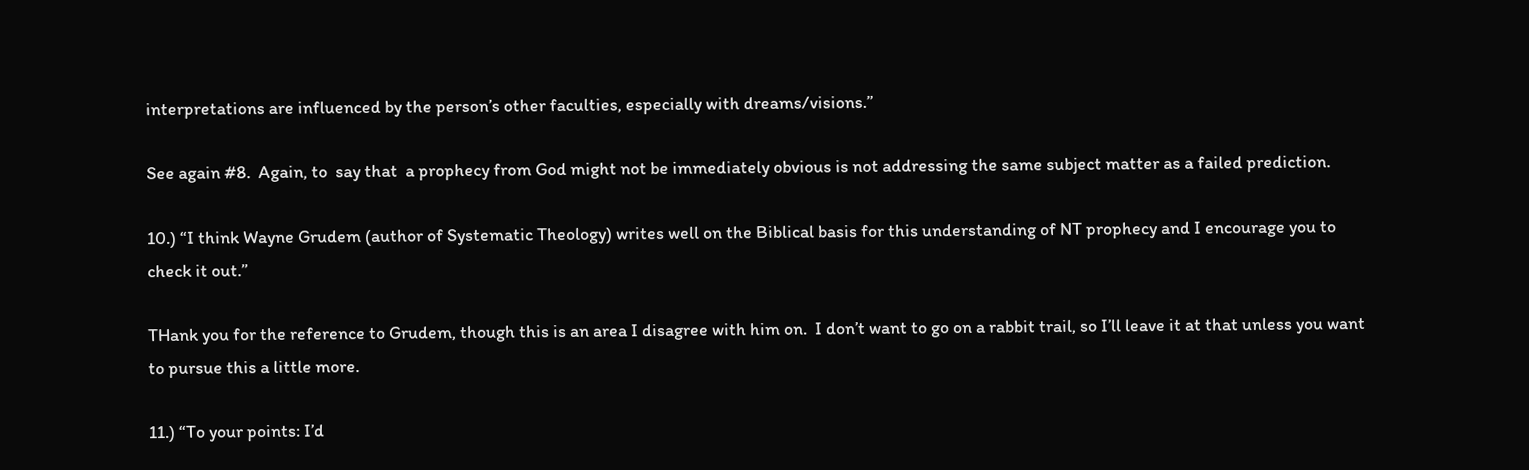interpretations are influenced by the person’s other faculties, especially with dreams/visions.”

See again #8.  Again, to  say that  a prophecy from God might not be immediately obvious is not addressing the same subject matter as a failed prediction.

10.) “I think Wayne Grudem (author of Systematic Theology) writes well on the Biblical basis for this understanding of NT prophecy and I encourage you to check it out.”

THank you for the reference to Grudem, though this is an area I disagree with him on.  I don’t want to go on a rabbit trail, so I’ll leave it at that unless you want to pursue this a little more.

11.) “To your points: I’d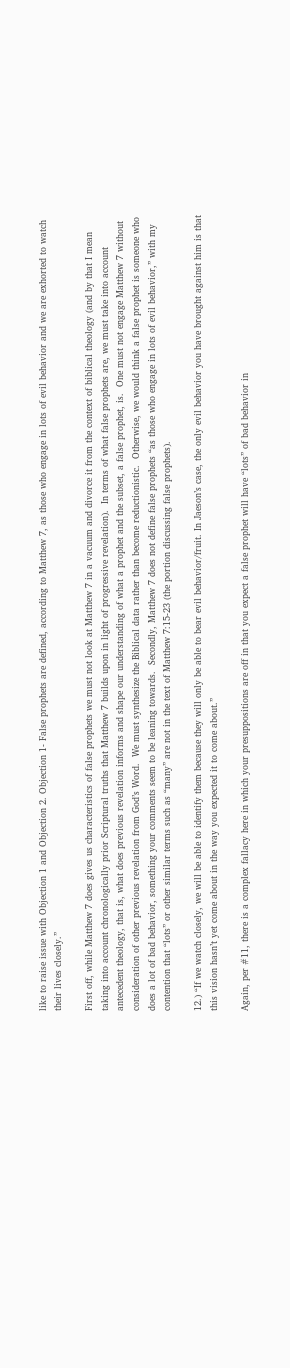like to raise issue with Objection 1 and Objection 2. Objection 1- False prophets are defined, according to Matthew 7, as those who engage in lots of evil behavior and we are exhorted to watch their lives closely.”

First off, while Matthew 7 does gives us characteristics of false prophets we must not look at Matthew 7 in a vacuum and divorce it from the context of biblical theology (and by that I mean taking into account chronologically prior Scriptural truths that Matthew 7 builds upon in light of progressive revelation).  In terms of what false prophets are, we must take into account antecedent theology, that is, what does previous revelation informs and shape our understanding of what a prophet and the subset, a false prophet, is.  One must not engage Matthew 7 without consideration of other previous revelation from God’s Word.  We must synthesize the Biblical data rather than become reductionistic.  Otherwise, we would think a false prophet is someone who does a lot of bad behavior, something your comments seem to be leaning towards.  Secondly, Matthew 7 does not define false prophets “as those who engage in lots of evil behavior,” with my contention that “lots” or other similar terms such as “many” are not in the text of Matthew 7:15-23 (the portion discussing false prophets).

12.) “If we watch closely, we will be able to identify them because they will only be able to bear evil behavior/fruit. In Jaeson’s case, the only evil behavior you have brought against him is that this vision hasn’t yet come about in the way you expected it to come about.”

Again, per #11, there is a complex fallacy here in which your presuppositions are off in that you expect a false prophet will have “lots” of bad behavior in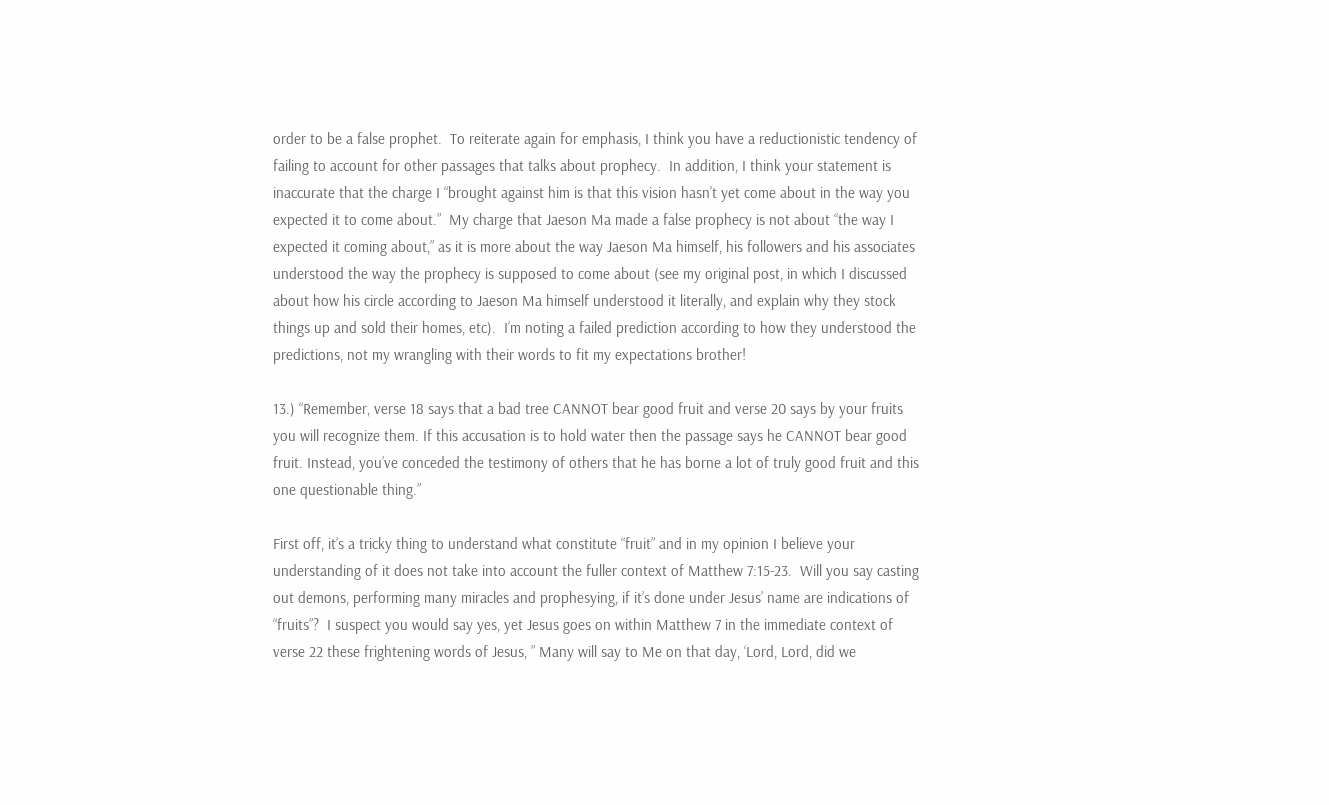order to be a false prophet.  To reiterate again for emphasis, I think you have a reductionistic tendency of failing to account for other passages that talks about prophecy.  In addition, I think your statement is inaccurate that the charge I “brought against him is that this vision hasn’t yet come about in the way you expected it to come about.”  My charge that Jaeson Ma made a false prophecy is not about “the way I expected it coming about,” as it is more about the way Jaeson Ma himself, his followers and his associates understood the way the prophecy is supposed to come about (see my original post, in which I discussed about how his circle according to Jaeson Ma himself understood it literally, and explain why they stock things up and sold their homes, etc).  I’m noting a failed prediction according to how they understood the predictions, not my wrangling with their words to fit my expectations brother!

13.) “Remember, verse 18 says that a bad tree CANNOT bear good fruit and verse 20 says by your fruits you will recognize them. If this accusation is to hold water then the passage says he CANNOT bear good fruit. Instead, you’ve conceded the testimony of others that he has borne a lot of truly good fruit and this one questionable thing.”

First off, it’s a tricky thing to understand what constitute “fruit” and in my opinion I believe your understanding of it does not take into account the fuller context of Matthew 7:15-23.  Will you say casting out demons, performing many miracles and prophesying, if it’s done under Jesus’ name are indications of “fruits”?  I suspect you would say yes, yet Jesus goes on within Matthew 7 in the immediate context of verse 22 these frightening words of Jesus, ” Many will say to Me on that day, ‘Lord, Lord, did we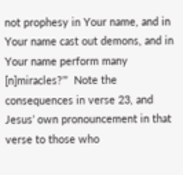not prophesy in Your name, and in Your name cast out demons, and in Your name perform many [n]miracles?’”  Note the consequences in verse 23, and Jesus’ own pronouncement in that verse to those who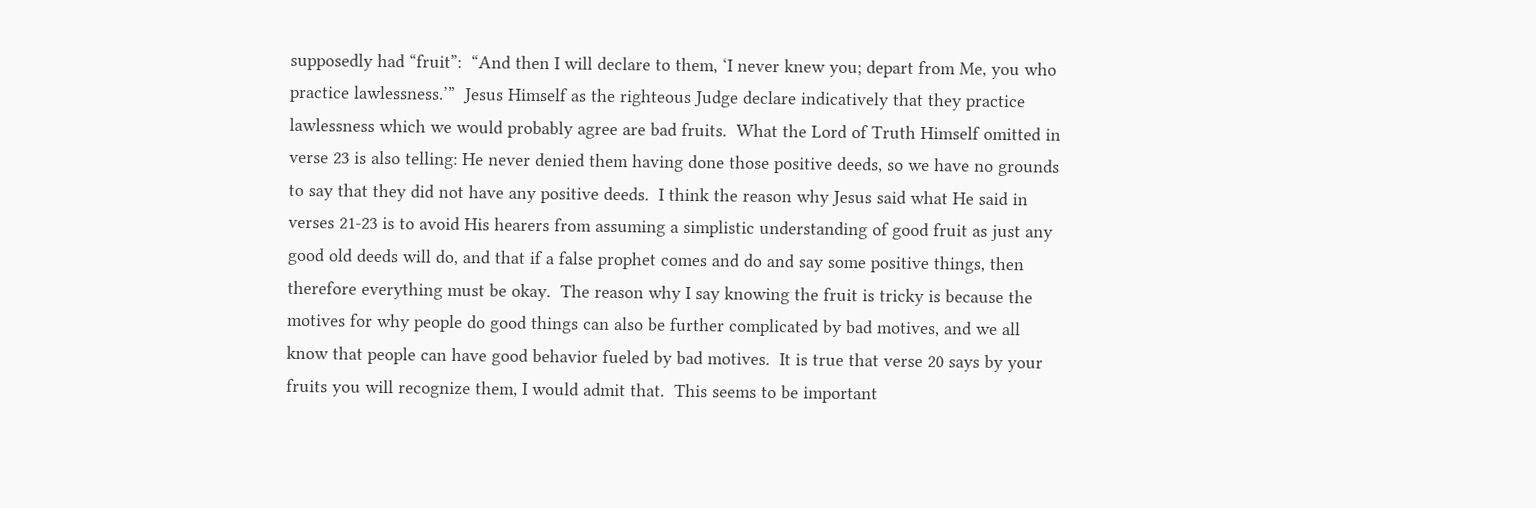supposedly had “fruit”:  “And then I will declare to them, ‘I never knew you; depart from Me, you who practice lawlessness.’”  Jesus Himself as the righteous Judge declare indicatively that they practice lawlessness which we would probably agree are bad fruits.  What the Lord of Truth Himself omitted in verse 23 is also telling: He never denied them having done those positive deeds, so we have no grounds to say that they did not have any positive deeds.  I think the reason why Jesus said what He said in verses 21-23 is to avoid His hearers from assuming a simplistic understanding of good fruit as just any good old deeds will do, and that if a false prophet comes and do and say some positive things, then therefore everything must be okay.  The reason why I say knowing the fruit is tricky is because the motives for why people do good things can also be further complicated by bad motives, and we all know that people can have good behavior fueled by bad motives.  It is true that verse 20 says by your fruits you will recognize them, I would admit that.  This seems to be important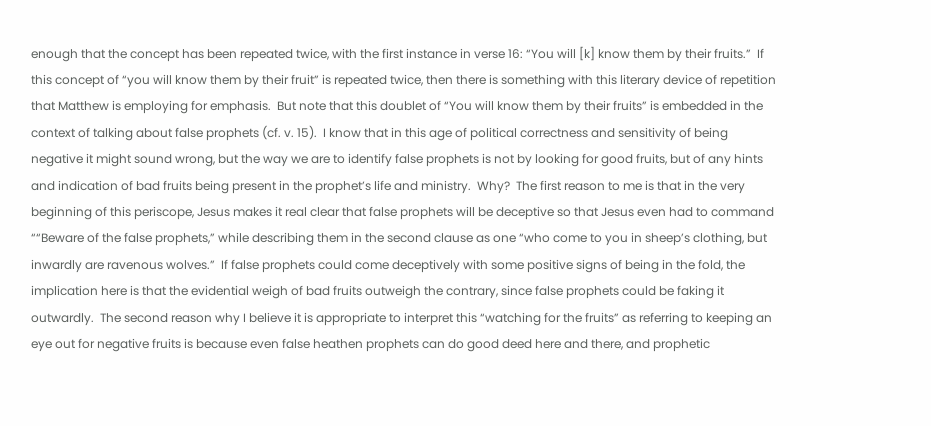enough that the concept has been repeated twice, with the first instance in verse 16: “You will [k] know them by their fruits.”  If this concept of “you will know them by their fruit” is repeated twice, then there is something with this literary device of repetition that Matthew is employing for emphasis.  But note that this doublet of “You will know them by their fruits” is embedded in the context of talking about false prophets (cf. v. 15).  I know that in this age of political correctness and sensitivity of being negative it might sound wrong, but the way we are to identify false prophets is not by looking for good fruits, but of any hints and indication of bad fruits being present in the prophet’s life and ministry.  Why?  The first reason to me is that in the very beginning of this periscope, Jesus makes it real clear that false prophets will be deceptive so that Jesus even had to command ““Beware of the false prophets,” while describing them in the second clause as one “who come to you in sheep’s clothing, but inwardly are ravenous wolves.”  If false prophets could come deceptively with some positive signs of being in the fold, the implication here is that the evidential weigh of bad fruits outweigh the contrary, since false prophets could be faking it outwardly.  The second reason why I believe it is appropriate to interpret this “watching for the fruits” as referring to keeping an eye out for negative fruits is because even false heathen prophets can do good deed here and there, and prophetic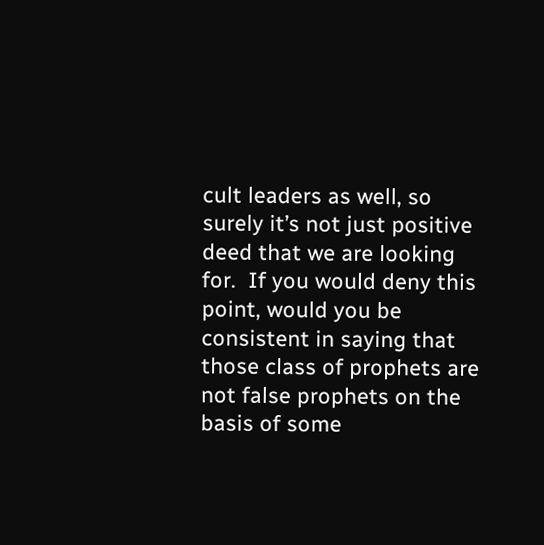cult leaders as well, so surely it’s not just positive deed that we are looking for.  If you would deny this point, would you be consistent in saying that those class of prophets are not false prophets on the basis of some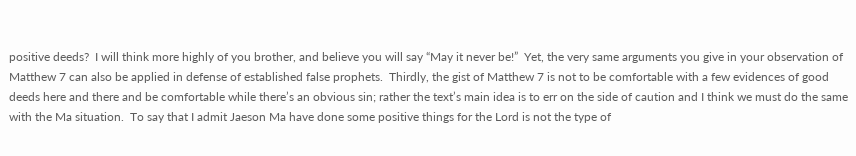positive deeds?  I will think more highly of you brother, and believe you will say “May it never be!”  Yet, the very same arguments you give in your observation of Matthew 7 can also be applied in defense of established false prophets.  Thirdly, the gist of Matthew 7 is not to be comfortable with a few evidences of good deeds here and there and be comfortable while there’s an obvious sin; rather the text’s main idea is to err on the side of caution and I think we must do the same with the Ma situation.  To say that I admit Jaeson Ma have done some positive things for the Lord is not the type of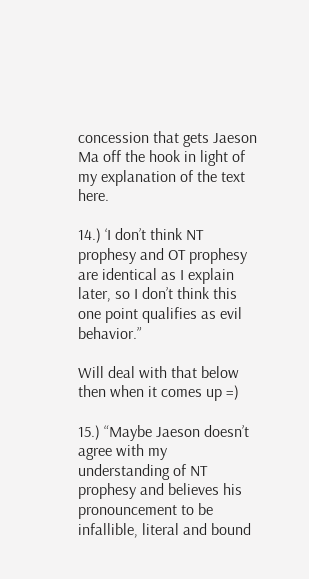concession that gets Jaeson Ma off the hook in light of my explanation of the text here.

14.) ‘I don’t think NT prophesy and OT prophesy are identical as I explain later, so I don’t think this one point qualifies as evil behavior.”

Will deal with that below then when it comes up =)

15.) “Maybe Jaeson doesn’t agree with my understanding of NT prophesy and believes his pronouncement to be infallible, literal and bound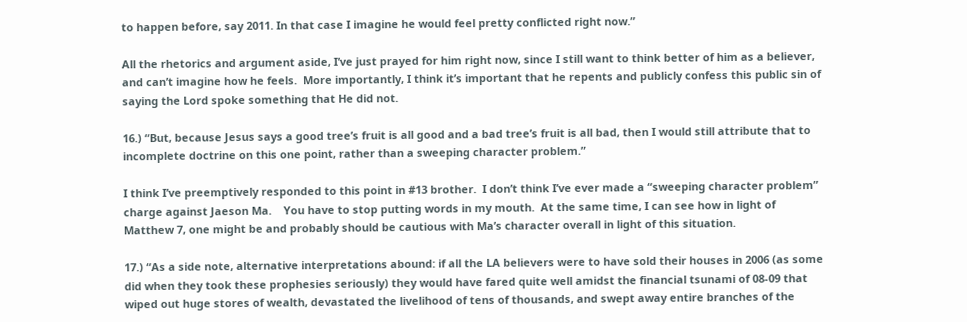to happen before, say 2011. In that case I imagine he would feel pretty conflicted right now.”

All the rhetorics and argument aside, I’ve just prayed for him right now, since I still want to think better of him as a believer, and can’t imagine how he feels.  More importantly, I think it’s important that he repents and publicly confess this public sin of saying the Lord spoke something that He did not.

16.) “But, because Jesus says a good tree’s fruit is all good and a bad tree’s fruit is all bad, then I would still attribute that to incomplete doctrine on this one point, rather than a sweeping character problem.”

I think I’ve preemptively responded to this point in #13 brother.  I don’t think I’ve ever made a “sweeping character problem” charge against Jaeson Ma.    You have to stop putting words in my mouth.  At the same time, I can see how in light of Matthew 7, one might be and probably should be cautious with Ma’s character overall in light of this situation.

17.) “As a side note, alternative interpretations abound: if all the LA believers were to have sold their houses in 2006 (as some did when they took these prophesies seriously) they would have fared quite well amidst the financial tsunami of 08-09 that wiped out huge stores of wealth, devastated the livelihood of tens of thousands, and swept away entire branches of the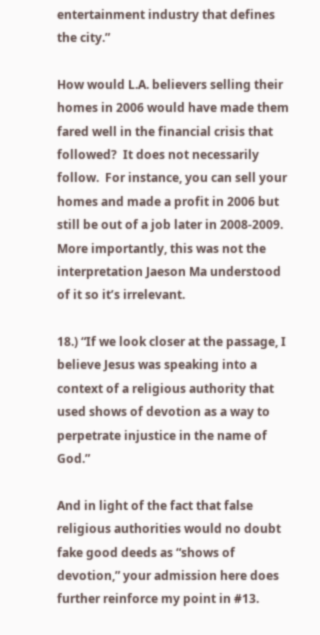entertainment industry that defines the city.”

How would L.A. believers selling their homes in 2006 would have made them fared well in the financial crisis that followed?  It does not necessarily follow.  For instance, you can sell your homes and made a profit in 2006 but still be out of a job later in 2008-2009.  More importantly, this was not the interpretation Jaeson Ma understood of it so it’s irrelevant.

18.) “If we look closer at the passage, I believe Jesus was speaking into a context of a religious authority that used shows of devotion as a way to perpetrate injustice in the name of God.”

And in light of the fact that false religious authorities would no doubt fake good deeds as “shows of devotion,” your admission here does further reinforce my point in #13.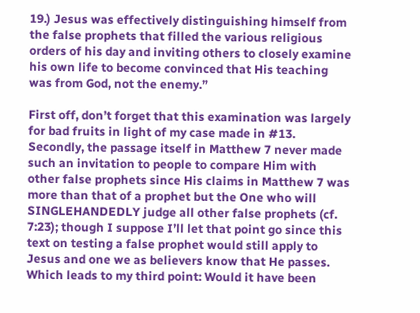19.) Jesus was effectively distinguishing himself from the false prophets that filled the various religious orders of his day and inviting others to closely examine his own life to become convinced that His teaching was from God, not the enemy.”

First off, don’t forget that this examination was largely for bad fruits in light of my case made in #13.  Secondly, the passage itself in Matthew 7 never made such an invitation to people to compare Him with other false prophets since His claims in Matthew 7 was more than that of a prophet but the One who will SINGLEHANDEDLY judge all other false prophets (cf. 7:23); though I suppose I’ll let that point go since this text on testing a false prophet would still apply to Jesus and one we as believers know that He passes.  Which leads to my third point: Would it have been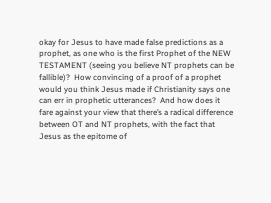okay for Jesus to have made false predictions as a prophet, as one who is the first Prophet of the NEW TESTAMENT (seeing you believe NT prophets can be fallible)?  How convincing of a proof of a prophet would you think Jesus made if Christianity says one can err in prophetic utterances?  And how does it fare against your view that there’s a radical difference between OT and NT prophets, with the fact that Jesus as the epitome of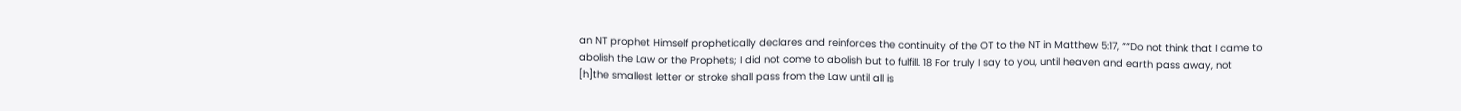an NT prophet Himself prophetically declares and reinforces the continuity of the OT to the NT in Matthew 5:17, ““Do not think that I came to abolish the Law or the Prophets; I did not come to abolish but to fulfill. 18 For truly I say to you, until heaven and earth pass away, not [h]the smallest letter or stroke shall pass from the Law until all is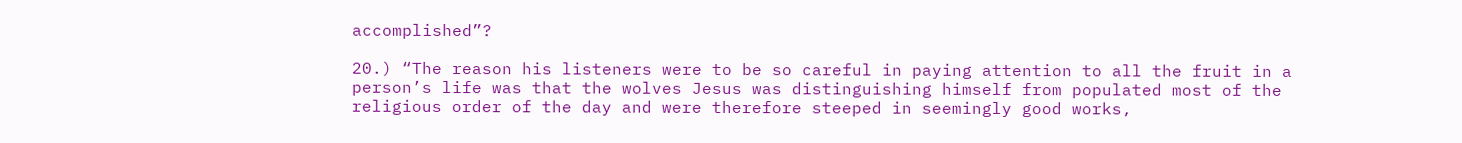accomplished”?

20.) “The reason his listeners were to be so careful in paying attention to all the fruit in a person’s life was that the wolves Jesus was distinguishing himself from populated most of the religious order of the day and were therefore steeped in seemingly good works,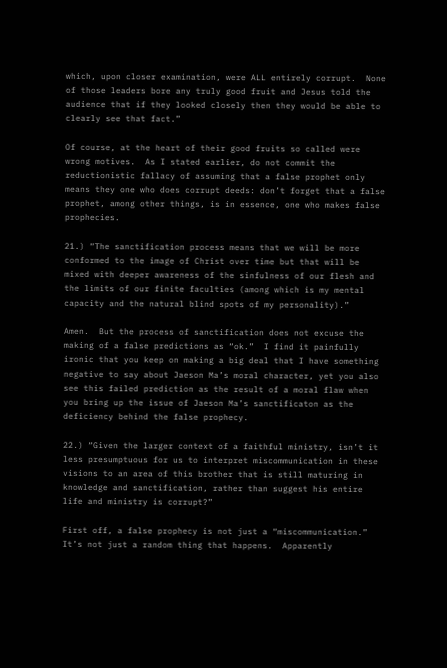which, upon closer examination, were ALL entirely corrupt.  None of those leaders bore any truly good fruit and Jesus told the audience that if they looked closely then they would be able to clearly see that fact.”

Of course, at the heart of their good fruits so called were wrong motives.  As I stated earlier, do not commit the reductionistic fallacy of assuming that a false prophet only means they one who does corrupt deeds: don’t forget that a false prophet, among other things, is in essence, one who makes false prophecies.

21.) “The sanctification process means that we will be more conformed to the image of Christ over time but that will be mixed with deeper awareness of the sinfulness of our flesh and the limits of our finite faculties (among which is my mental capacity and the natural blind spots of my personality).”

Amen.  But the process of sanctification does not excuse the making of a false predictions as “ok.”  I find it painfully ironic that you keep on making a big deal that I have something negative to say about Jaeson Ma’s moral character, yet you also see this failed prediction as the result of a moral flaw when you bring up the issue of Jaeson Ma’s sanctificaton as the deficiency behind the false prophecy.

22.) “Given the larger context of a faithful ministry, isn’t it less presumptuous for us to interpret miscommunication in these visions to an area of this brother that is still maturing in knowledge and sanctification, rather than suggest his entire life and ministry is corrupt?”

First off, a false prophecy is not just a “miscommunication.”  It’s not just a random thing that happens.  Apparently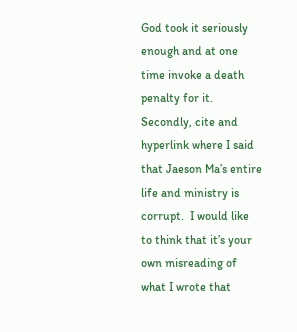God took it seriously enough and at one time invoke a death penalty for it.  Secondly, cite and hyperlink where I said that Jaeson Ma’s entire life and ministry is corrupt.  I would like to think that it’s your own misreading of what I wrote that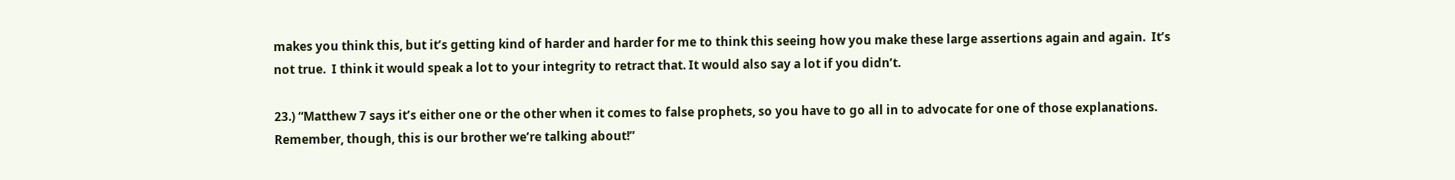makes you think this, but it’s getting kind of harder and harder for me to think this seeing how you make these large assertions again and again.  It’s not true.  I think it would speak a lot to your integrity to retract that. It would also say a lot if you didn’t.

23.) “Matthew 7 says it’s either one or the other when it comes to false prophets, so you have to go all in to advocate for one of those explanations. Remember, though, this is our brother we’re talking about!”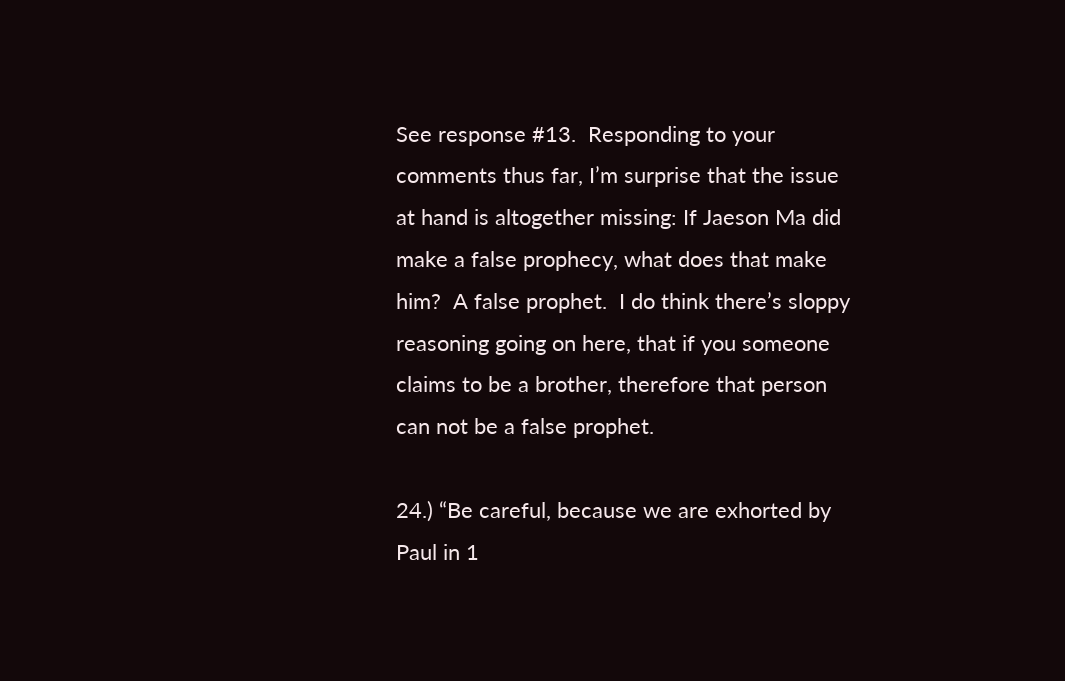See response #13.  Responding to your comments thus far, I’m surprise that the issue at hand is altogether missing: If Jaeson Ma did make a false prophecy, what does that make him?  A false prophet.  I do think there’s sloppy reasoning going on here, that if you someone claims to be a brother, therefore that person can not be a false prophet.

24.) “Be careful, because we are exhorted by Paul in 1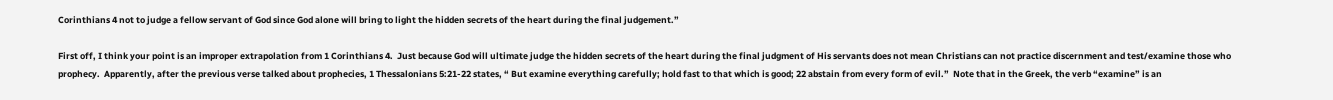Corinthians 4 not to judge a fellow servant of God since God alone will bring to light the hidden secrets of the heart during the final judgement.”

First off, I think your point is an improper extrapolation from 1 Corinthians 4.  Just because God will ultimate judge the hidden secrets of the heart during the final judgment of His servants does not mean Christians can not practice discernment and test/examine those who prophecy.  Apparently, after the previous verse talked about prophecies, 1 Thessalonians 5:21-22 states, “ But examine everything carefully; hold fast to that which is good; 22 abstain from every form of evil.”  Note that in the Greek, the verb “examine” is an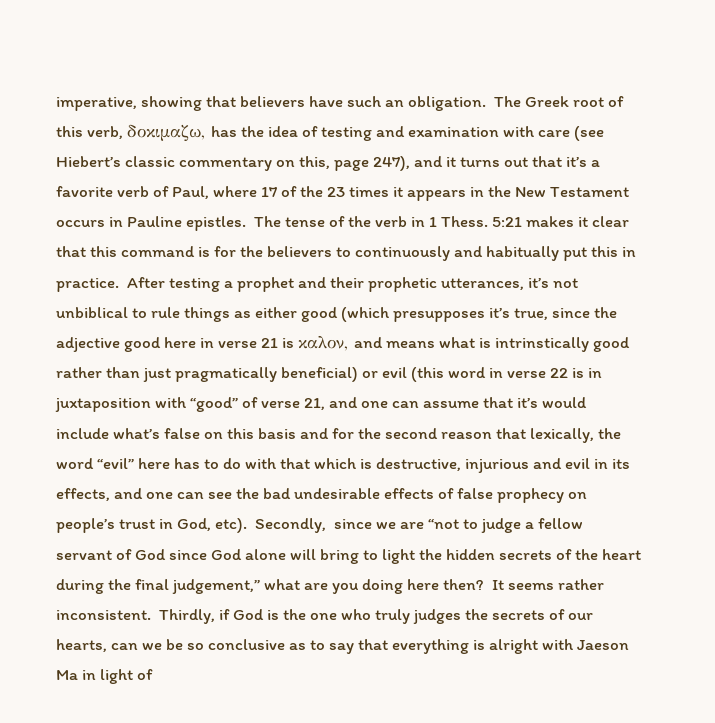imperative, showing that believers have such an obligation.  The Greek root of this verb, δοκιμαζω, has the idea of testing and examination with care (see Hiebert’s classic commentary on this, page 247), and it turns out that it’s a favorite verb of Paul, where 17 of the 23 times it appears in the New Testament occurs in Pauline epistles.  The tense of the verb in 1 Thess. 5:21 makes it clear that this command is for the believers to continuously and habitually put this in practice.  After testing a prophet and their prophetic utterances, it’s not unbiblical to rule things as either good (which presupposes it’s true, since the adjective good here in verse 21 is καλον, and means what is intrinstically good rather than just pragmatically beneficial) or evil (this word in verse 22 is in juxtaposition with “good” of verse 21, and one can assume that it’s would include what’s false on this basis and for the second reason that lexically, the word “evil” here has to do with that which is destructive, injurious and evil in its effects, and one can see the bad undesirable effects of false prophecy on people’s trust in God, etc).  Secondly,  since we are “not to judge a fellow servant of God since God alone will bring to light the hidden secrets of the heart during the final judgement,” what are you doing here then?  It seems rather inconsistent.  Thirdly, if God is the one who truly judges the secrets of our hearts, can we be so conclusive as to say that everything is alright with Jaeson Ma in light of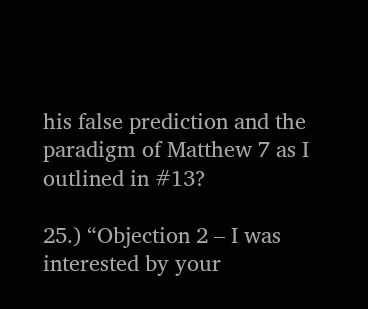his false prediction and the paradigm of Matthew 7 as I outlined in #13?

25.) “Objection 2 – I was interested by your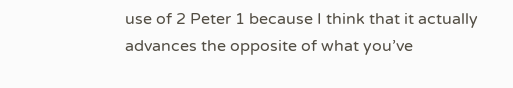use of 2 Peter 1 because I think that it actually advances the opposite of what you’ve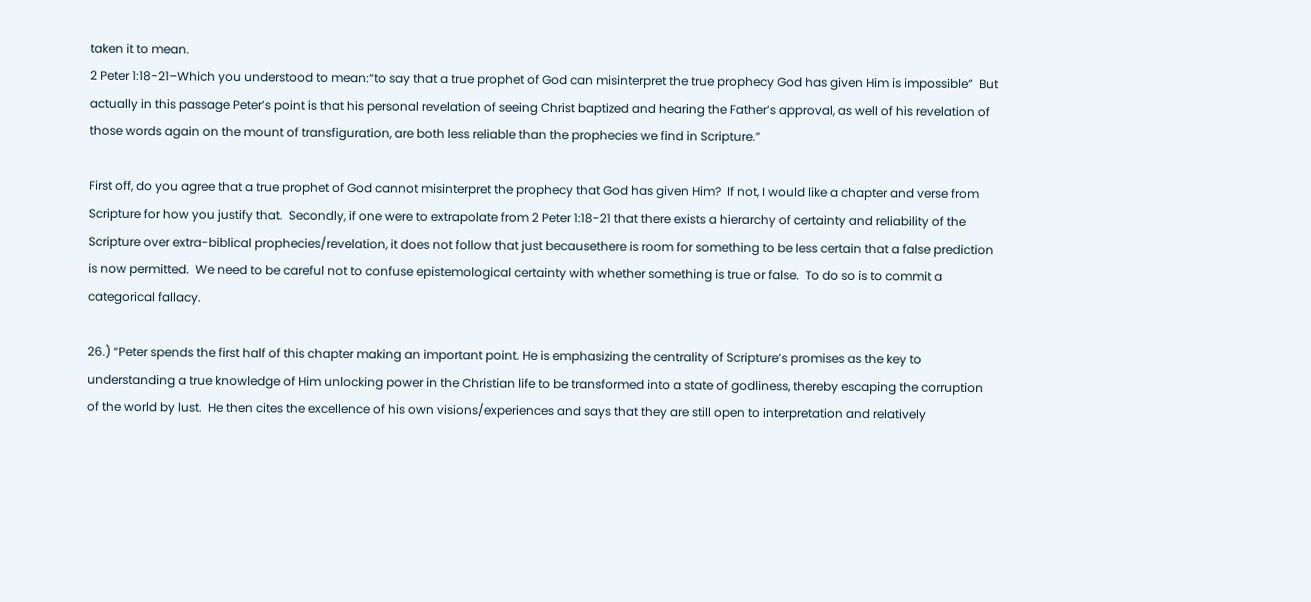taken it to mean.
2 Peter 1:18-21–Which you understood to mean:“to say that a true prophet of God can misinterpret the true prophecy God has given Him is impossible”  But actually in this passage Peter’s point is that his personal revelation of seeing Christ baptized and hearing the Father’s approval, as well of his revelation of those words again on the mount of transfiguration, are both less reliable than the prophecies we find in Scripture.”

First off, do you agree that a true prophet of God cannot misinterpret the prophecy that God has given Him?  If not, I would like a chapter and verse from Scripture for how you justify that.  Secondly, if one were to extrapolate from 2 Peter 1:18-21 that there exists a hierarchy of certainty and reliability of the Scripture over extra-biblical prophecies/revelation, it does not follow that just becausethere is room for something to be less certain that a false prediction is now permitted.  We need to be careful not to confuse epistemological certainty with whether something is true or false.  To do so is to commit a categorical fallacy.

26.) “Peter spends the first half of this chapter making an important point. He is emphasizing the centrality of Scripture’s promises as the key to understanding a true knowledge of Him unlocking power in the Christian life to be transformed into a state of godliness, thereby escaping the corruption of the world by lust.  He then cites the excellence of his own visions/experiences and says that they are still open to interpretation and relatively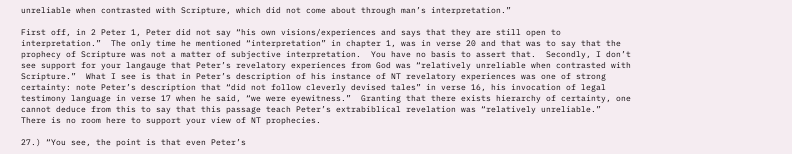unreliable when contrasted with Scripture, which did not come about through man’s interpretation.”

First off, in 2 Peter 1, Peter did not say “his own visions/experiences and says that they are still open to interpretation.”  The only time he mentioned “interpretation” in chapter 1, was in verse 20 and that was to say that the prophecy of Scripture was not a matter of subjective interpretation.  You have no basis to assert that.  Secondly, I don’t see support for your langauge that Peter’s revelatory experiences from God was “relatively unreliable when contrasted with Scripture.”  What I see is that in Peter’s description of his instance of NT revelatory experiences was one of strong certainty: note Peter’s description that “did not follow cleverly devised tales” in verse 16, his invocation of legal testimony language in verse 17 when he said, “we were eyewitness.”  Granting that there exists hierarchy of certainty, one cannot deduce from this to say that this passage teach Peter’s extrabiblical revelation was “relatively unreliable.”  There is no room here to support your view of NT prophecies.

27.) “You see, the point is that even Peter’s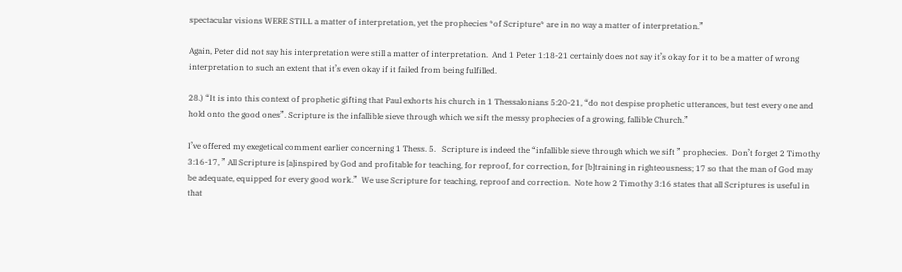spectacular visions WERE STILL a matter of interpretation, yet the prophecies *of Scripture* are in no way a matter of interpretation.”

Again, Peter did not say his interpretation were still a matter of interpretation.  And 1 Peter 1:18-21 certainly does not say it’s okay for it to be a matter of wrong interpretation to such an extent that it’s even okay if it failed from being fulfilled.

28.) “It is into this context of prophetic gifting that Paul exhorts his church in 1 Thessalonians 5:20-21, “do not despise prophetic utterances, but test every one and hold onto the good ones”. Scripture is the infallible sieve through which we sift the messy prophecies of a growing, fallible Church.”

I’ve offered my exegetical comment earlier concerning 1 Thess. 5.   Scripture is indeed the “infallible sieve through which we sift ” prophecies.  Don’t forget 2 Timothy 3:16-17, ” All Scripture is [a]inspired by God and profitable for teaching, for reproof, for correction, for [b]training in righteousness; 17 so that the man of God may be adequate, equipped for every good work.”  We use Scripture for teaching, reproof and correction.  Note how 2 Timothy 3:16 states that all Scriptures is useful in that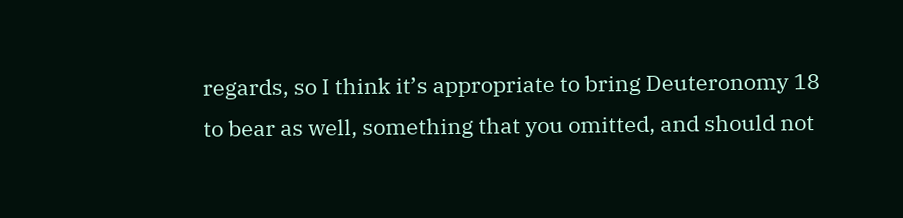regards, so I think it’s appropriate to bring Deuteronomy 18 to bear as well, something that you omitted, and should not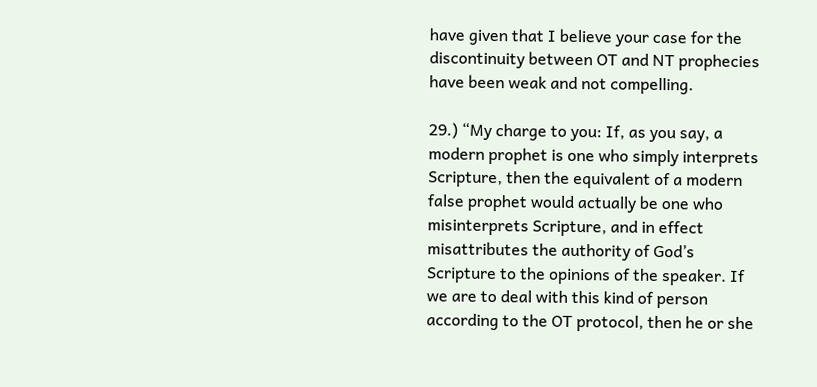have given that I believe your case for the discontinuity between OT and NT prophecies have been weak and not compelling.

29.) “My charge to you: If, as you say, a modern prophet is one who simply interprets Scripture, then the equivalent of a modern false prophet would actually be one who misinterprets Scripture, and in effect misattributes the authority of God’s Scripture to the opinions of the speaker. If we are to deal with this kind of person according to the OT protocol, then he or she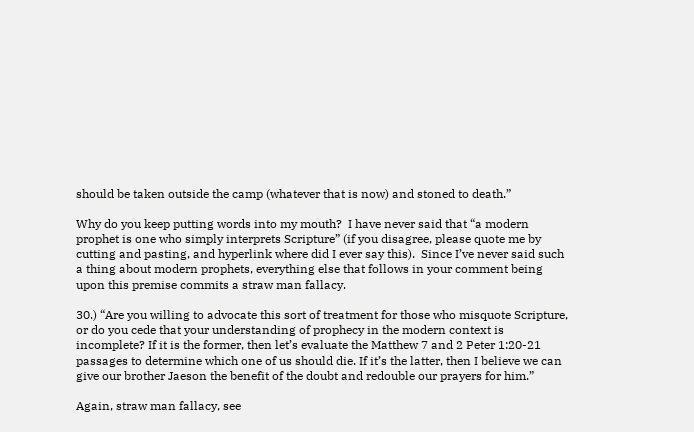should be taken outside the camp (whatever that is now) and stoned to death.”

Why do you keep putting words into my mouth?  I have never said that “a modern prophet is one who simply interprets Scripture” (if you disagree, please quote me by cutting and pasting, and hyperlink where did I ever say this).  Since I’ve never said such a thing about modern prophets, everything else that follows in your comment being upon this premise commits a straw man fallacy.

30.) “Are you willing to advocate this sort of treatment for those who misquote Scripture, or do you cede that your understanding of prophecy in the modern context is incomplete? If it is the former, then let’s evaluate the Matthew 7 and 2 Peter 1:20-21 passages to determine which one of us should die. If it’s the latter, then I believe we can give our brother Jaeson the benefit of the doubt and redouble our prayers for him.”

Again, straw man fallacy, see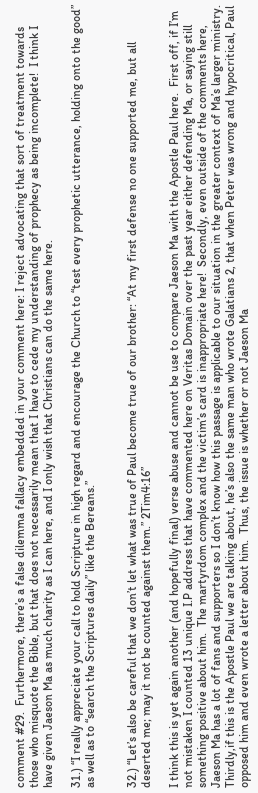comment #29.  Furthermore, there’s a false dilemma fallacy embedded in your comment here: I reject advocating that sort of treatment towards those who misquote the Bible, but that does not necessarily mean that I have to cede my understanding of prophecy as being incomplete!  I think I have given Jaeson Ma as much charity as I can here, and I only wish that Christians can do the same here.

31.) “I really appreciate your call to hold Scripture in high regard and encourage the Church to “test every prophetic utterance, holding onto the good” as well as to “search the Scriptures daily” like the Bereans.”


32.) “Let’s also be careful that we don’t let what was true of Paul become true of our brother: “At my first defense no one supported me, but all deserted me; may it not be counted against them.” 2Tim4:16”

I think this is yet again another (and hopefully final) verse abuse and cannot be use to compare Jaeson Ma with the Apostle Paul here.  First off, if I’m not mistaken I counted 13 unique I.P address that have commented here on Veritas Domain over the past year either defending Ma, or saying still something positive about him.  The martyrdom complex and the victim’s card is inappropriate here!  Secondly, even outside of the comments here, Jaeson Ma has a lot of fans and supporters so I don’t know how this passage is applicable to our situation in the greater context of Ma’s larger ministry.  Thirdly,if this is the Apostle Paul we are talking about, he’s also the same man who wrote Galatians 2, that when Peter was wrong and hypocritical, Paul opposed him and even wrote a letter about him.  Thus, the issue is whether or not Jaeson Ma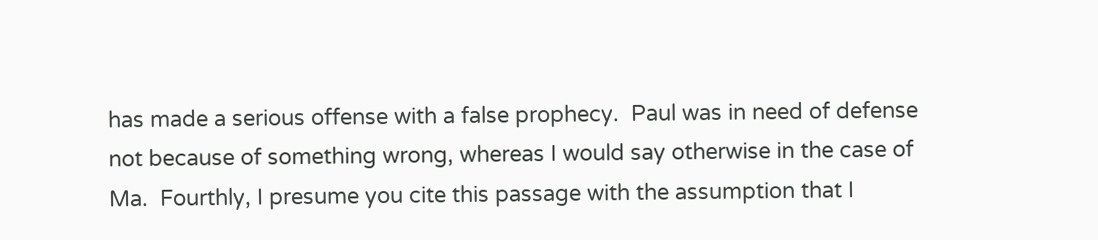has made a serious offense with a false prophecy.  Paul was in need of defense not because of something wrong, whereas I would say otherwise in the case of Ma.  Fourthly, I presume you cite this passage with the assumption that I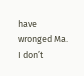have wronged Ma.  I don’t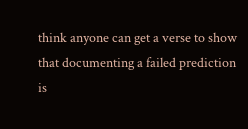think anyone can get a verse to show that documenting a failed prediction is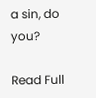a sin, do you?

Read Full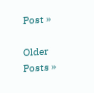Post »

Older Posts »